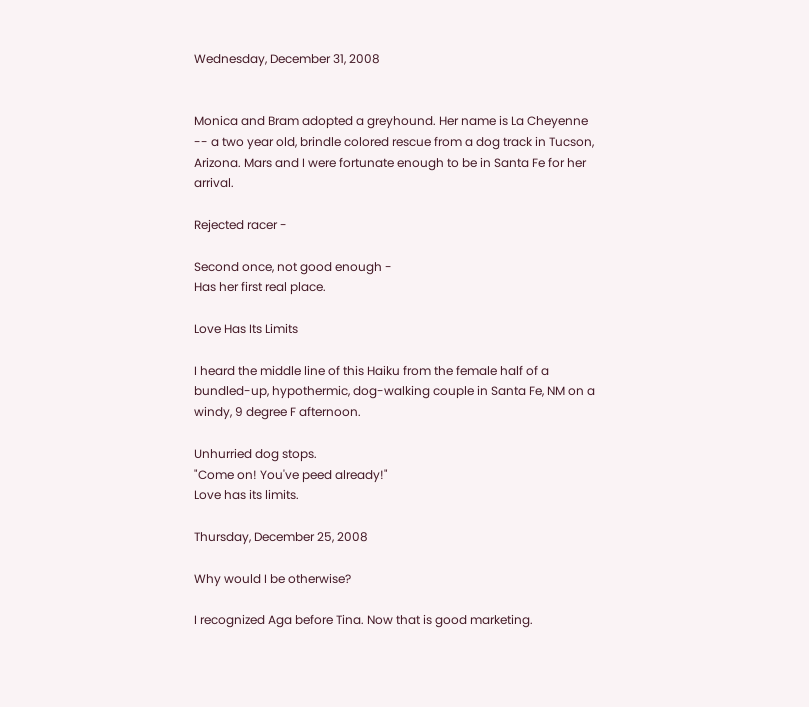Wednesday, December 31, 2008


Monica and Bram adopted a greyhound. Her name is La Cheyenne -- a two year old, brindle colored rescue from a dog track in Tucson, Arizona. Mars and I were fortunate enough to be in Santa Fe for her arrival.

Rejected racer -

Second once, not good enough -
Has her first real place.

Love Has Its Limits

I heard the middle line of this Haiku from the female half of a bundled-up, hypothermic, dog-walking couple in Santa Fe, NM on a windy, 9 degree F afternoon.

Unhurried dog stops.
"Come on! You've peed already!"
Love has its limits.

Thursday, December 25, 2008

Why would I be otherwise?

I recognized Aga before Tina. Now that is good marketing.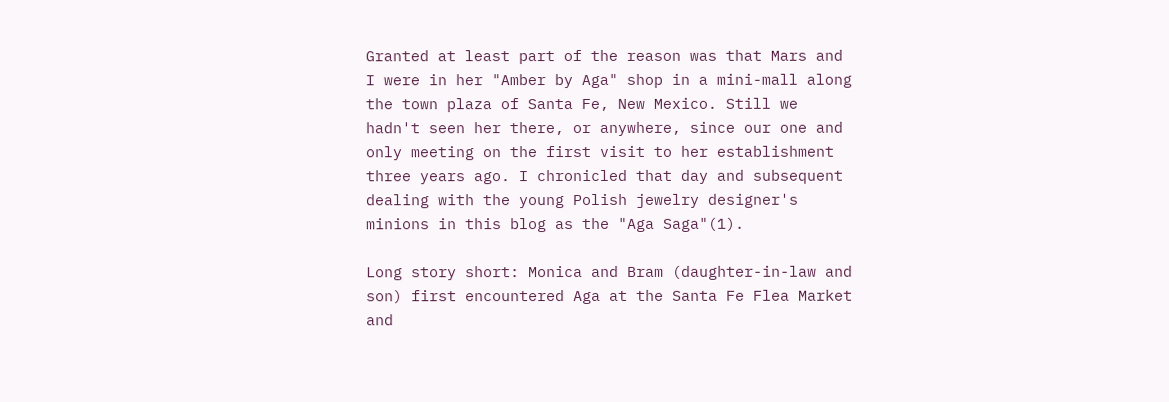Granted at least part of the reason was that Mars and I were in her "Amber by Aga" shop in a mini-mall along the town plaza of Santa Fe, New Mexico. Still we hadn't seen her there, or anywhere, since our one and only meeting on the first visit to her establishment three years ago. I chronicled that day and subsequent dealing with the young Polish jewelry designer's minions in this blog as the "Aga Saga"(1).

Long story short: Monica and Bram (daughter-in-law and son) first encountered Aga at the Santa Fe Flea Market and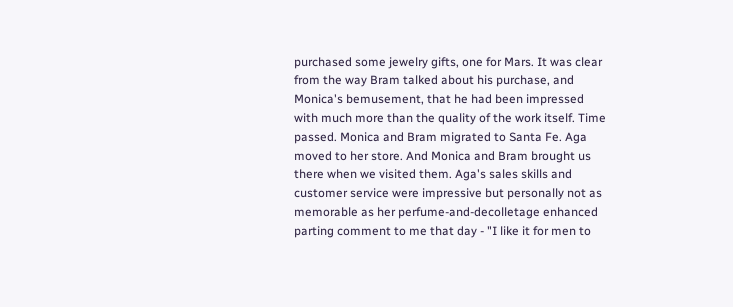purchased some jewelry gifts, one for Mars. It was clear from the way Bram talked about his purchase, and Monica's bemusement, that he had been impressed with much more than the quality of the work itself. Time passed. Monica and Bram migrated to Santa Fe. Aga moved to her store. And Monica and Bram brought us there when we visited them. Aga's sales skills and customer service were impressive but personally not as memorable as her perfume-and-decolletage enhanced parting comment to me that day - "I like it for men to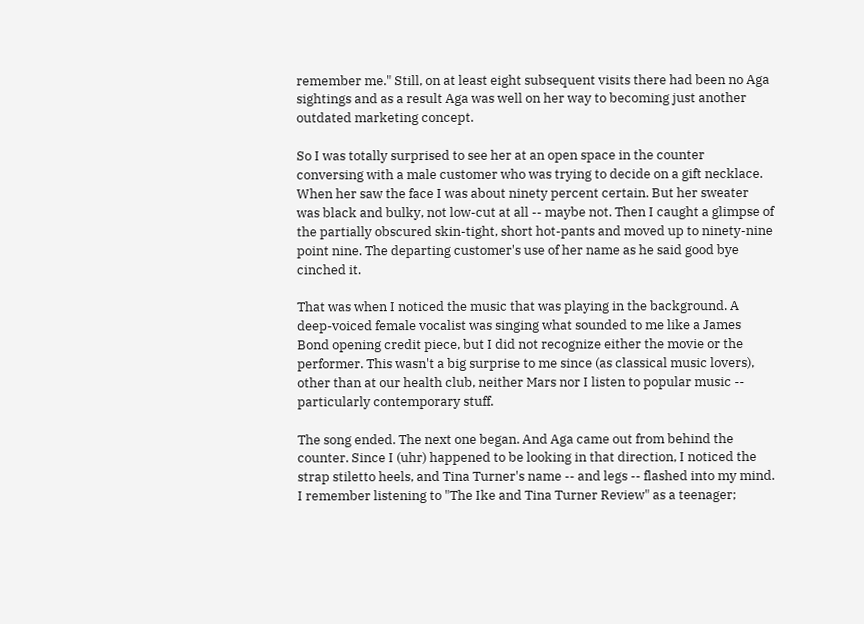remember me." Still, on at least eight subsequent visits there had been no Aga sightings and as a result Aga was well on her way to becoming just another outdated marketing concept.

So I was totally surprised to see her at an open space in the counter conversing with a male customer who was trying to decide on a gift necklace. When her saw the face I was about ninety percent certain. But her sweater was black and bulky, not low-cut at all -- maybe not. Then I caught a glimpse of the partially obscured skin-tight, short hot-pants and moved up to ninety-nine point nine. The departing customer's use of her name as he said good bye cinched it.

That was when I noticed the music that was playing in the background. A deep-voiced female vocalist was singing what sounded to me like a James Bond opening credit piece, but I did not recognize either the movie or the performer. This wasn't a big surprise to me since (as classical music lovers), other than at our health club, neither Mars nor I listen to popular music -- particularly contemporary stuff.

The song ended. The next one began. And Aga came out from behind the counter. Since I (uhr) happened to be looking in that direction, I noticed the strap stiletto heels, and Tina Turner's name -- and legs -- flashed into my mind. I remember listening to "The Ike and Tina Turner Review" as a teenager;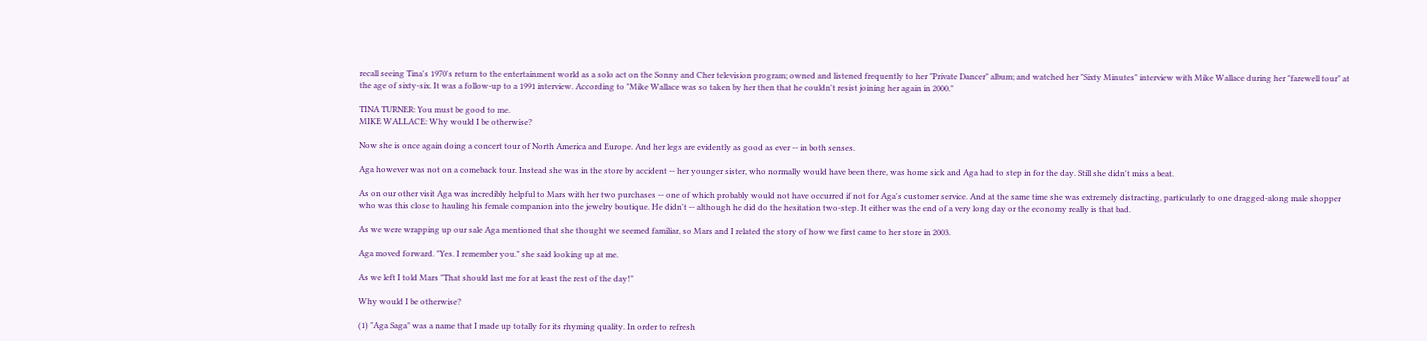recall seeing Tina's 1970's return to the entertainment world as a solo act on the Sonny and Cher television program; owned and listened frequently to her "Private Dancer" album; and watched her "Sixty Minutes" interview with Mike Wallace during her "farewell tour" at the age of sixty-six. It was a follow-up to a 1991 interview. According to "Mike Wallace was so taken by her then that he couldn't resist joining her again in 2000."

TINA TURNER: You must be good to me.
MIKE WALLACE: Why would I be otherwise?

Now she is once again doing a concert tour of North America and Europe. And her legs are evidently as good as ever -- in both senses.

Aga however was not on a comeback tour. Instead she was in the store by accident -- her younger sister, who normally would have been there, was home sick and Aga had to step in for the day. Still she didn't miss a beat.

As on our other visit Aga was incredibly helpful to Mars with her two purchases -- one of which probably would not have occurred if not for Aga's customer service. And at the same time she was extremely distracting, particularly to one dragged-along male shopper who was this close to hauling his female companion into the jewelry boutique. He didn't -- although he did do the hesitation two-step. It either was the end of a very long day or the economy really is that bad.

As we were wrapping up our sale Aga mentioned that she thought we seemed familiar, so Mars and I related the story of how we first came to her store in 2003.

Aga moved forward. "Yes. I remember you." she said looking up at me.

As we left I told Mars "That should last me for at least the rest of the day!"

Why would I be otherwise?

(1) "Aga Saga" was a name that I made up totally for its rhyming quality. In order to refresh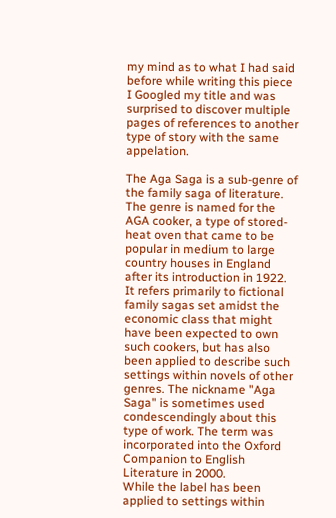my mind as to what I had said before while writing this piece I Googled my title and was surprised to discover multiple pages of references to another type of story with the same appelation.

The Aga Saga is a sub-genre of the family saga of literature. The genre is named for the AGA cooker, a type of stored-heat oven that came to be popular in medium to large country houses in England after its introduction in 1922. It refers primarily to fictional family sagas set amidst the economic class that might have been expected to own such cookers, but has also been applied to describe such settings within novels of other genres. The nickname "Aga Saga" is sometimes used condescendingly about this type of work. The term was incorporated into the Oxford Companion to English Literature in 2000.
While the label has been applied to settings within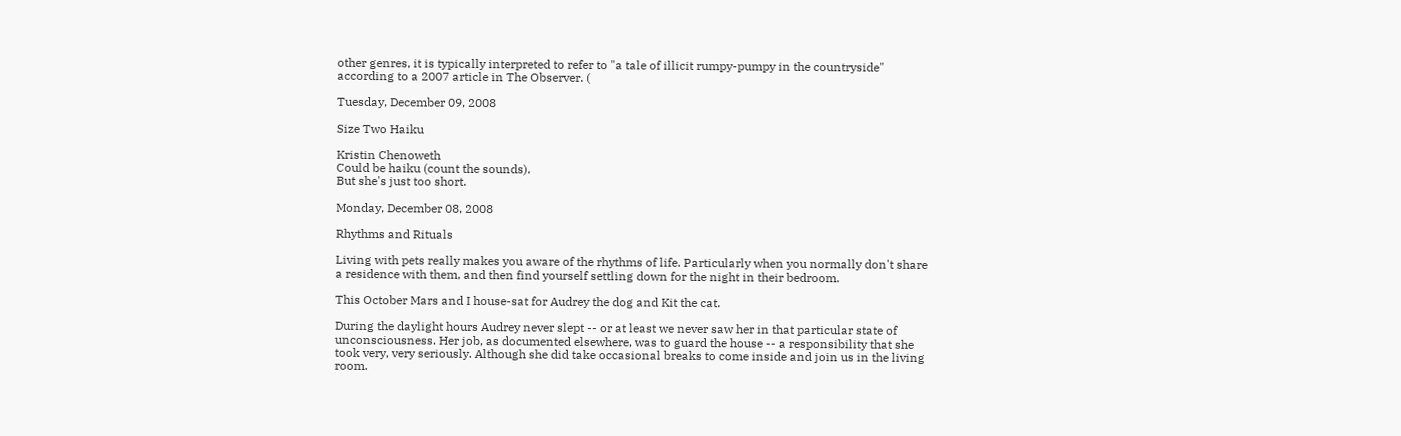other genres, it is typically interpreted to refer to "a tale of illicit rumpy-pumpy in the countryside" according to a 2007 article in The Observer. (

Tuesday, December 09, 2008

Size Two Haiku

Kristin Chenoweth
Could be haiku (count the sounds).
But she's just too short.

Monday, December 08, 2008

Rhythms and Rituals

Living with pets really makes you aware of the rhythms of life. Particularly when you normally don't share a residence with them, and then find yourself settling down for the night in their bedroom.

This October Mars and I house-sat for Audrey the dog and Kit the cat.

During the daylight hours Audrey never slept -- or at least we never saw her in that particular state of unconsciousness. Her job, as documented elsewhere, was to guard the house -- a responsibility that she took very, very seriously. Although she did take occasional breaks to come inside and join us in the living room.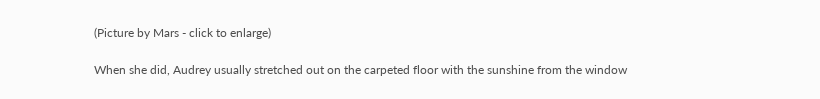(Picture by Mars - click to enlarge)

When she did, Audrey usually stretched out on the carpeted floor with the sunshine from the window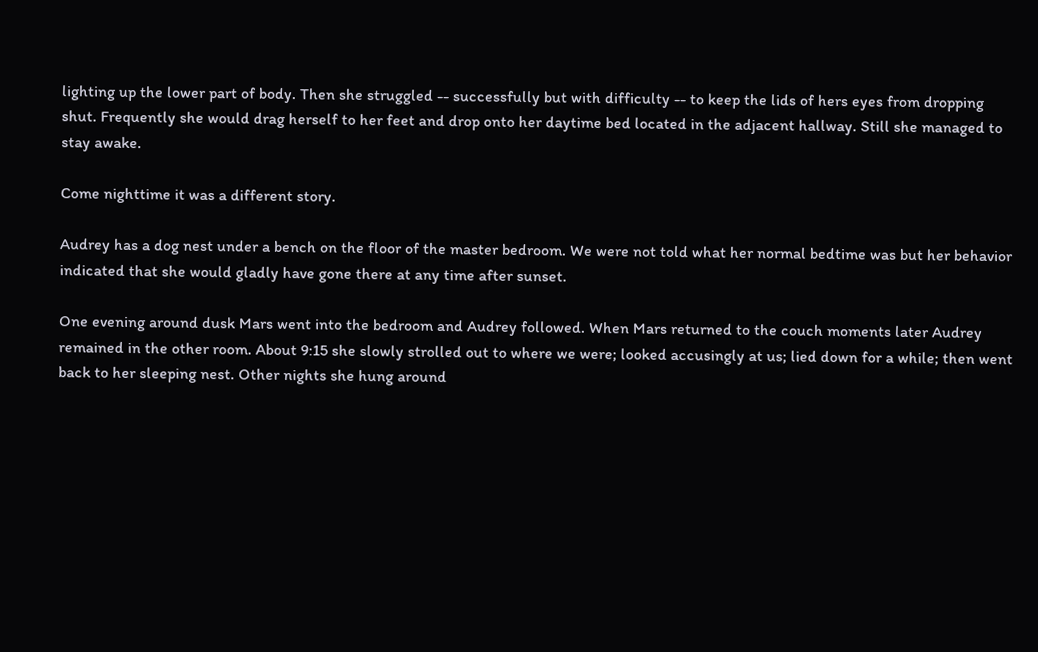lighting up the lower part of body. Then she struggled -- successfully but with difficulty -- to keep the lids of hers eyes from dropping shut. Frequently she would drag herself to her feet and drop onto her daytime bed located in the adjacent hallway. Still she managed to stay awake.

Come nighttime it was a different story.

Audrey has a dog nest under a bench on the floor of the master bedroom. We were not told what her normal bedtime was but her behavior indicated that she would gladly have gone there at any time after sunset.

One evening around dusk Mars went into the bedroom and Audrey followed. When Mars returned to the couch moments later Audrey remained in the other room. About 9:15 she slowly strolled out to where we were; looked accusingly at us; lied down for a while; then went back to her sleeping nest. Other nights she hung around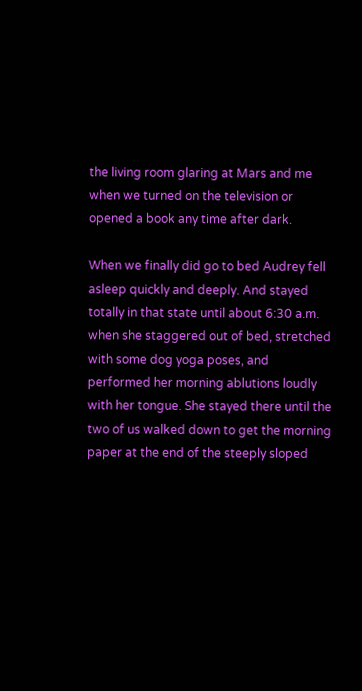the living room glaring at Mars and me when we turned on the television or opened a book any time after dark.

When we finally did go to bed Audrey fell asleep quickly and deeply. And stayed totally in that state until about 6:30 a.m. when she staggered out of bed, stretched with some dog yoga poses, and performed her morning ablutions loudly with her tongue. She stayed there until the two of us walked down to get the morning paper at the end of the steeply sloped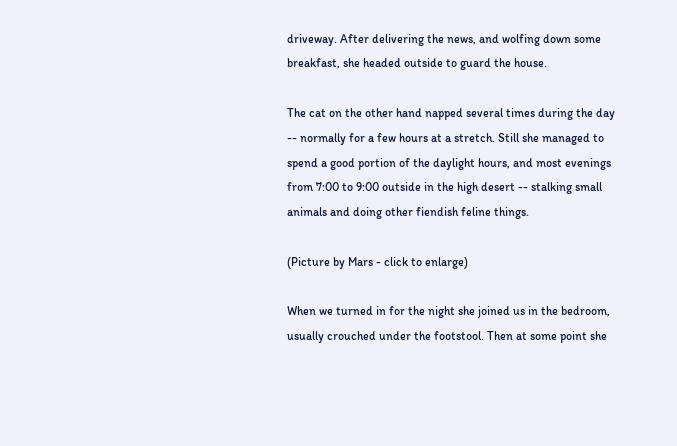driveway. After delivering the news, and wolfing down some breakfast, she headed outside to guard the house.

The cat on the other hand napped several times during the day -- normally for a few hours at a stretch. Still she managed to spend a good portion of the daylight hours, and most evenings from 7:00 to 9:00 outside in the high desert -- stalking small animals and doing other fiendish feline things.

(Picture by Mars - click to enlarge)

When we turned in for the night she joined us in the bedroom, usually crouched under the footstool. Then at some point she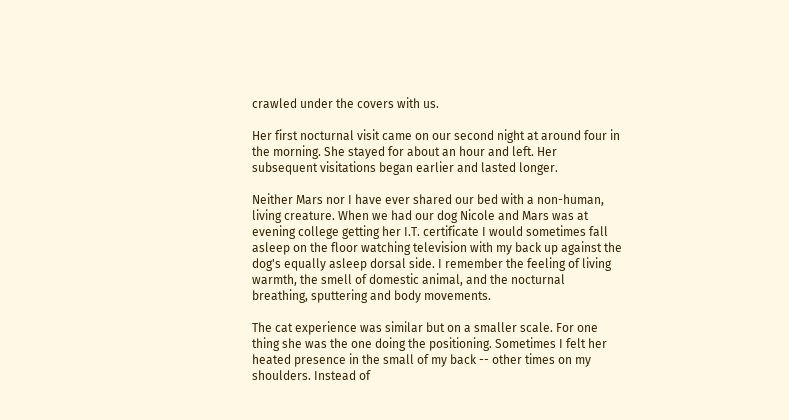crawled under the covers with us.

Her first nocturnal visit came on our second night at around four in the morning. She stayed for about an hour and left. Her subsequent visitations began earlier and lasted longer.

Neither Mars nor I have ever shared our bed with a non-human, living creature. When we had our dog Nicole and Mars was at evening college getting her I.T. certificate I would sometimes fall asleep on the floor watching television with my back up against the dog's equally asleep dorsal side. I remember the feeling of living warmth, the smell of domestic animal, and the nocturnal breathing, sputtering and body movements.

The cat experience was similar but on a smaller scale. For one thing she was the one doing the positioning. Sometimes I felt her heated presence in the small of my back -- other times on my shoulders. Instead of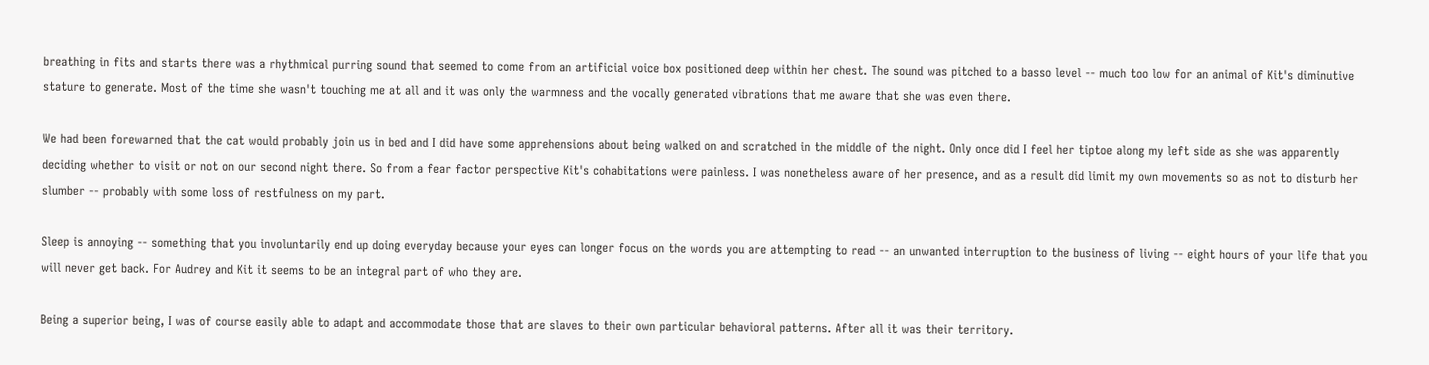breathing in fits and starts there was a rhythmical purring sound that seemed to come from an artificial voice box positioned deep within her chest. The sound was pitched to a basso level -- much too low for an animal of Kit's diminutive stature to generate. Most of the time she wasn't touching me at all and it was only the warmness and the vocally generated vibrations that me aware that she was even there.

We had been forewarned that the cat would probably join us in bed and I did have some apprehensions about being walked on and scratched in the middle of the night. Only once did I feel her tiptoe along my left side as she was apparently deciding whether to visit or not on our second night there. So from a fear factor perspective Kit's cohabitations were painless. I was nonetheless aware of her presence, and as a result did limit my own movements so as not to disturb her slumber -- probably with some loss of restfulness on my part.

Sleep is annoying -- something that you involuntarily end up doing everyday because your eyes can longer focus on the words you are attempting to read -- an unwanted interruption to the business of living -- eight hours of your life that you will never get back. For Audrey and Kit it seems to be an integral part of who they are.

Being a superior being, I was of course easily able to adapt and accommodate those that are slaves to their own particular behavioral patterns. After all it was their territory.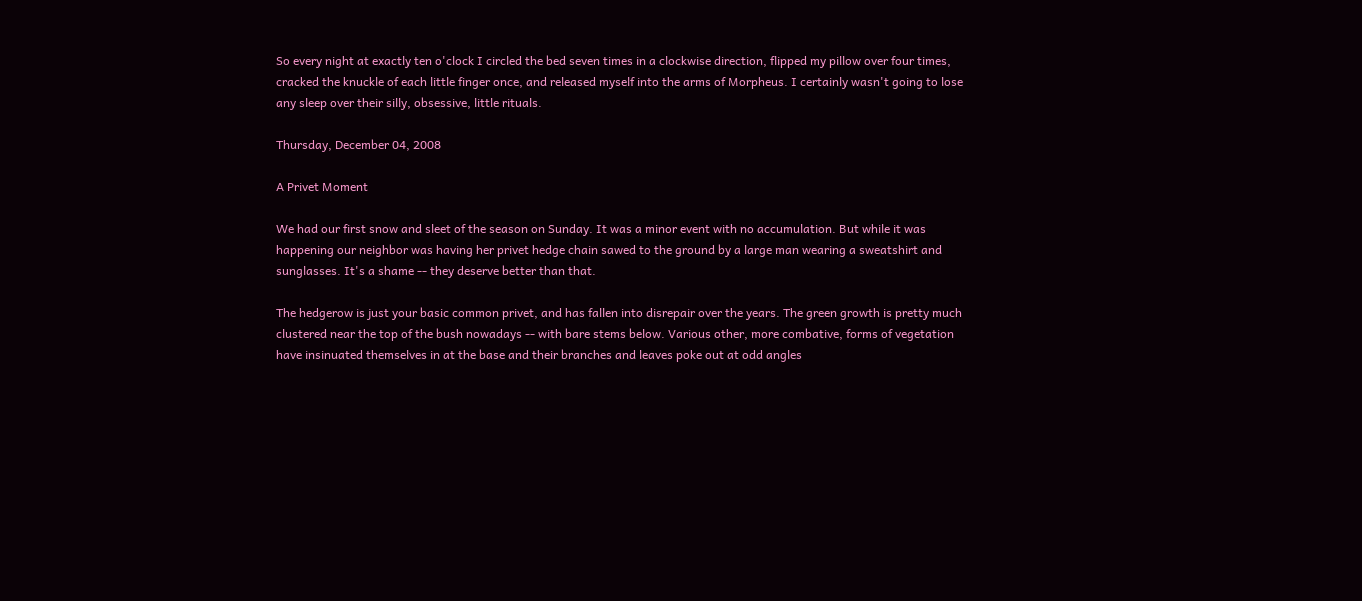So every night at exactly ten o'clock I circled the bed seven times in a clockwise direction, flipped my pillow over four times, cracked the knuckle of each little finger once, and released myself into the arms of Morpheus. I certainly wasn't going to lose any sleep over their silly, obsessive, little rituals.

Thursday, December 04, 2008

A Privet Moment

We had our first snow and sleet of the season on Sunday. It was a minor event with no accumulation. But while it was happening our neighbor was having her privet hedge chain sawed to the ground by a large man wearing a sweatshirt and sunglasses. It's a shame -- they deserve better than that.

The hedgerow is just your basic common privet, and has fallen into disrepair over the years. The green growth is pretty much clustered near the top of the bush nowadays -- with bare stems below. Various other, more combative, forms of vegetation have insinuated themselves in at the base and their branches and leaves poke out at odd angles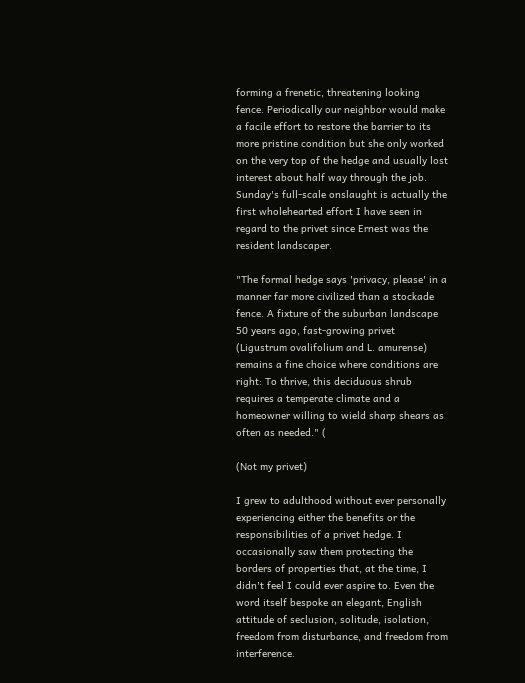forming a frenetic, threatening looking fence. Periodically our neighbor would make a facile effort to restore the barrier to its more pristine condition but she only worked on the very top of the hedge and usually lost interest about half way through the job. Sunday's full-scale onslaught is actually the first wholehearted effort I have seen in regard to the privet since Ernest was the resident landscaper.

"The formal hedge says 'privacy, please' in a manner far more civilized than a stockade fence. A fixture of the suburban landscape 50 years ago, fast-growing privet (Ligustrum ovalifolium and L. amurense) remains a fine choice where conditions are right: To thrive, this deciduous shrub requires a temperate climate and a homeowner willing to wield sharp shears as often as needed." (

(Not my privet)

I grew to adulthood without ever personally experiencing either the benefits or the responsibilities of a privet hedge. I occasionally saw them protecting the borders of properties that, at the time, I didn't feel I could ever aspire to. Even the word itself bespoke an elegant, English attitude of seclusion, solitude, isolation, freedom from disturbance, and freedom from interference.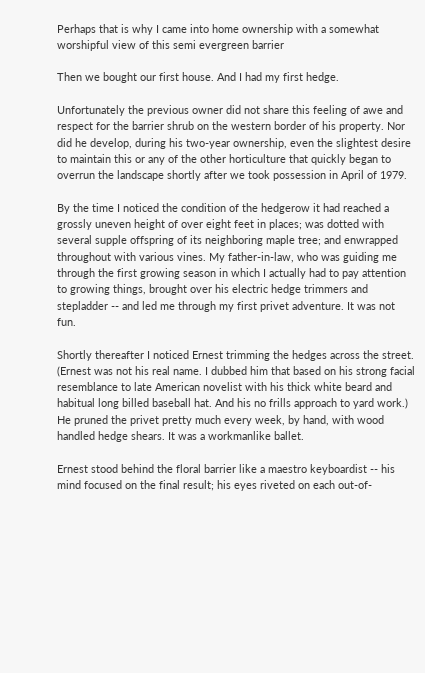Perhaps that is why I came into home ownership with a somewhat worshipful view of this semi evergreen barrier

Then we bought our first house. And I had my first hedge.

Unfortunately the previous owner did not share this feeling of awe and respect for the barrier shrub on the western border of his property. Nor did he develop, during his two-year ownership, even the slightest desire to maintain this or any of the other horticulture that quickly began to overrun the landscape shortly after we took possession in April of 1979.

By the time I noticed the condition of the hedgerow it had reached a grossly uneven height of over eight feet in places; was dotted with several supple offspring of its neighboring maple tree; and enwrapped throughout with various vines. My father-in-law, who was guiding me through the first growing season in which I actually had to pay attention to growing things, brought over his electric hedge trimmers and stepladder -- and led me through my first privet adventure. It was not fun.

Shortly thereafter I noticed Ernest trimming the hedges across the street. (Ernest was not his real name. I dubbed him that based on his strong facial resemblance to late American novelist with his thick white beard and habitual long billed baseball hat. And his no frills approach to yard work.) He pruned the privet pretty much every week, by hand, with wood handled hedge shears. It was a workmanlike ballet.

Ernest stood behind the floral barrier like a maestro keyboardist -- his mind focused on the final result; his eyes riveted on each out-of-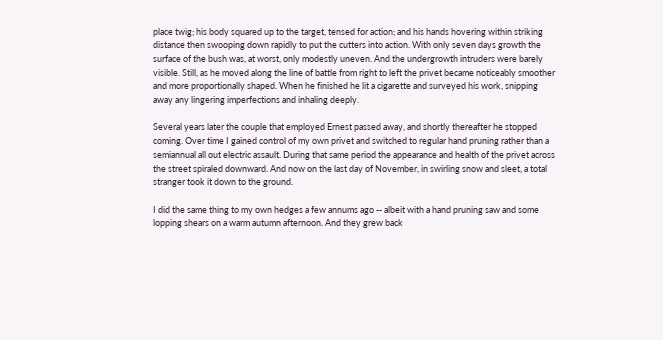place twig; his body squared up to the target, tensed for action; and his hands hovering within striking distance then swooping down rapidly to put the cutters into action. With only seven days growth the surface of the bush was, at worst, only modestly uneven. And the undergrowth intruders were barely visible. Still, as he moved along the line of battle from right to left the privet became noticeably smoother and more proportionally shaped. When he finished he lit a cigarette and surveyed his work, snipping away any lingering imperfections and inhaling deeply.

Several years later the couple that employed Ernest passed away, and shortly thereafter he stopped coming. Over time I gained control of my own privet and switched to regular hand pruning rather than a semiannual all out electric assault. During that same period the appearance and health of the privet across the street spiraled downward. And now on the last day of November, in swirling snow and sleet, a total stranger took it down to the ground.

I did the same thing to my own hedges a few annums ago -- albeit with a hand pruning saw and some lopping shears on a warm autumn afternoon. And they grew back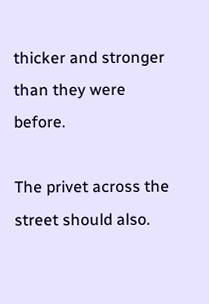thicker and stronger than they were before.

The privet across the street should also.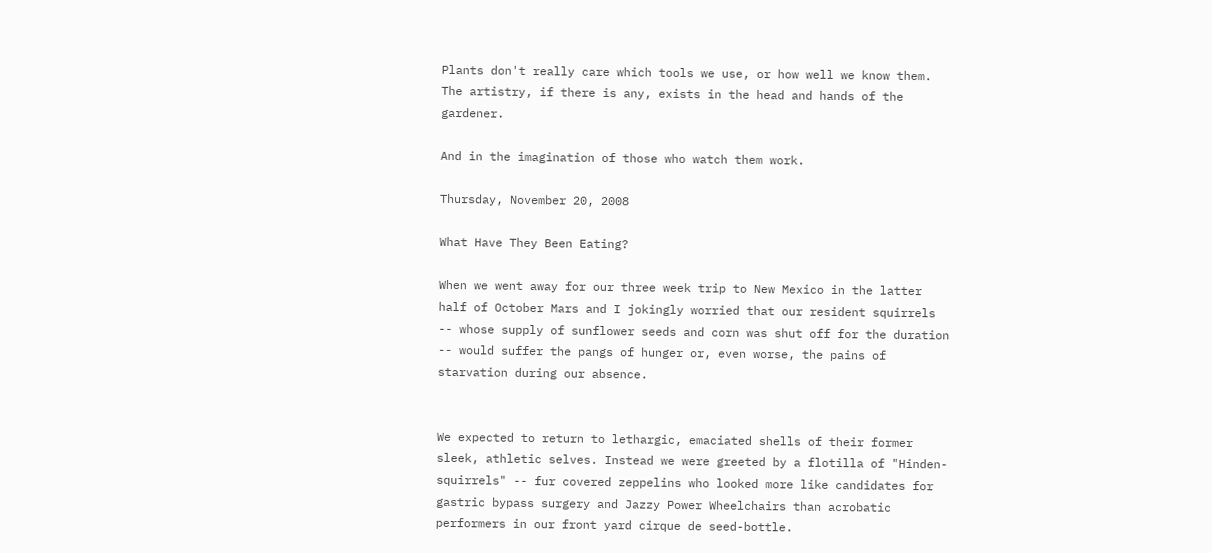Plants don't really care which tools we use, or how well we know them. The artistry, if there is any, exists in the head and hands of the gardener.

And in the imagination of those who watch them work.

Thursday, November 20, 2008

What Have They Been Eating?

When we went away for our three week trip to New Mexico in the latter half of October Mars and I jokingly worried that our resident squirrels -- whose supply of sunflower seeds and corn was shut off for the duration -- would suffer the pangs of hunger or, even worse, the pains of starvation during our absence.


We expected to return to lethargic, emaciated shells of their former sleek, athletic selves. Instead we were greeted by a flotilla of "Hinden-squirrels" -- fur covered zeppelins who looked more like candidates for gastric bypass surgery and Jazzy Power Wheelchairs than acrobatic performers in our front yard cirque de seed-bottle.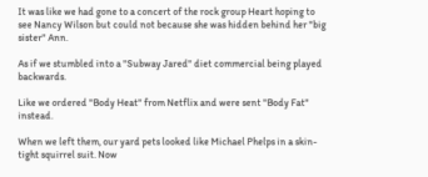It was like we had gone to a concert of the rock group Heart hoping to see Nancy Wilson but could not because she was hidden behind her "big sister" Ann.

As if we stumbled into a "Subway Jared" diet commercial being played backwards.

Like we ordered "Body Heat" from Netflix and were sent "Body Fat" instead.

When we left them, our yard pets looked like Michael Phelps in a skin-tight squirrel suit. Now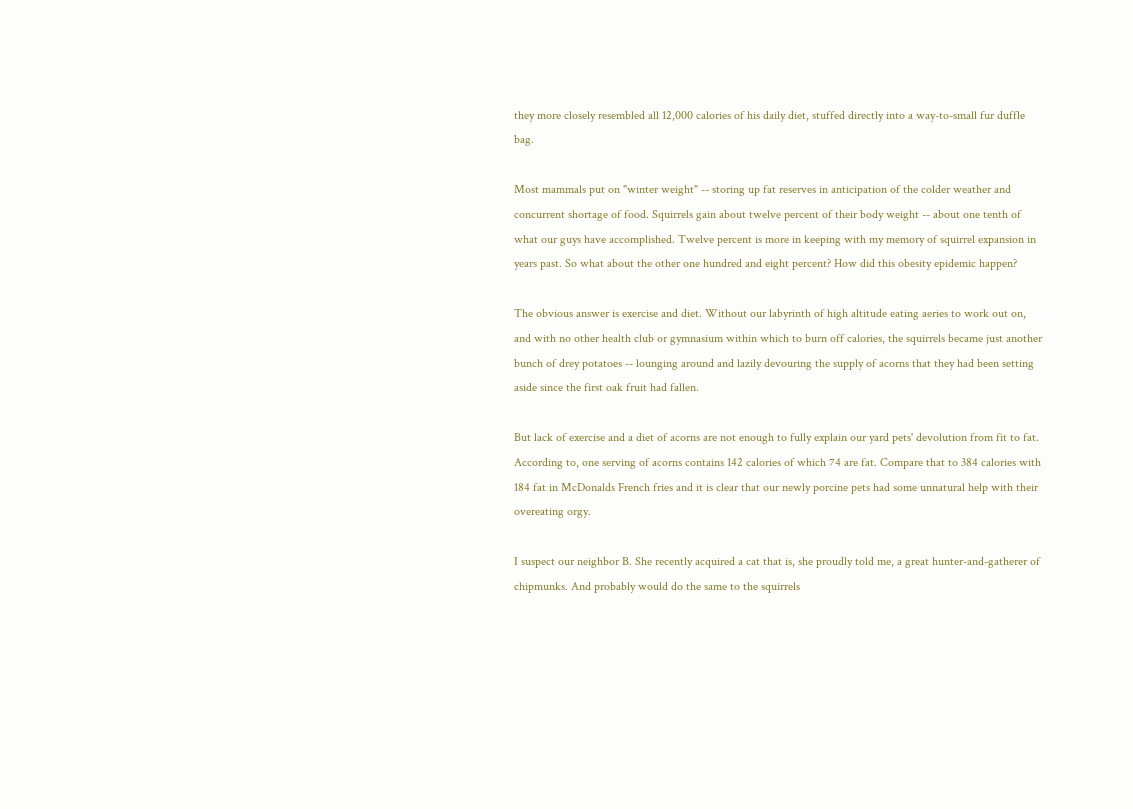they more closely resembled all 12,000 calories of his daily diet, stuffed directly into a way-to-small fur duffle bag.

Most mammals put on "winter weight" -- storing up fat reserves in anticipation of the colder weather and concurrent shortage of food. Squirrels gain about twelve percent of their body weight -- about one tenth of what our guys have accomplished. Twelve percent is more in keeping with my memory of squirrel expansion in years past. So what about the other one hundred and eight percent? How did this obesity epidemic happen?

The obvious answer is exercise and diet. Without our labyrinth of high altitude eating aeries to work out on, and with no other health club or gymnasium within which to burn off calories, the squirrels became just another bunch of drey potatoes -- lounging around and lazily devouring the supply of acorns that they had been setting aside since the first oak fruit had fallen.

But lack of exercise and a diet of acorns are not enough to fully explain our yard pets' devolution from fit to fat. According to, one serving of acorns contains 142 calories of which 74 are fat. Compare that to 384 calories with 184 fat in McDonalds French fries and it is clear that our newly porcine pets had some unnatural help with their overeating orgy.

I suspect our neighbor B. She recently acquired a cat that is, she proudly told me, a great hunter-and-gatherer of chipmunks. And probably would do the same to the squirrels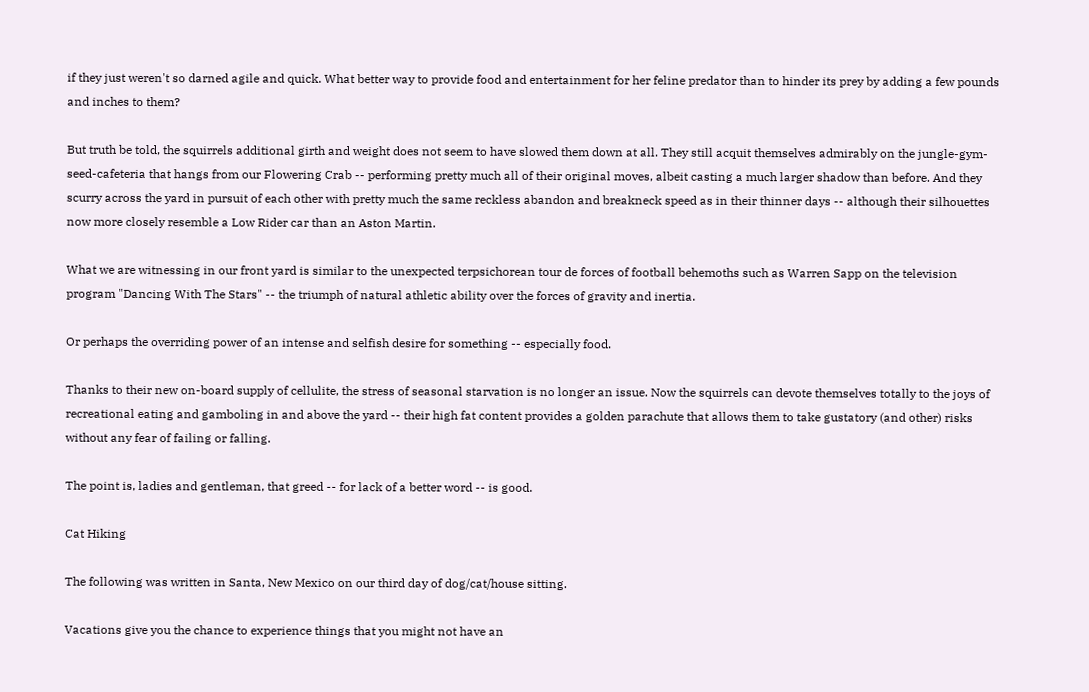if they just weren't so darned agile and quick. What better way to provide food and entertainment for her feline predator than to hinder its prey by adding a few pounds and inches to them?

But truth be told, the squirrels additional girth and weight does not seem to have slowed them down at all. They still acquit themselves admirably on the jungle-gym-seed-cafeteria that hangs from our Flowering Crab -- performing pretty much all of their original moves, albeit casting a much larger shadow than before. And they scurry across the yard in pursuit of each other with pretty much the same reckless abandon and breakneck speed as in their thinner days -- although their silhouettes now more closely resemble a Low Rider car than an Aston Martin.

What we are witnessing in our front yard is similar to the unexpected terpsichorean tour de forces of football behemoths such as Warren Sapp on the television program "Dancing With The Stars" -- the triumph of natural athletic ability over the forces of gravity and inertia.

Or perhaps the overriding power of an intense and selfish desire for something -- especially food.

Thanks to their new on-board supply of cellulite, the stress of seasonal starvation is no longer an issue. Now the squirrels can devote themselves totally to the joys of recreational eating and gamboling in and above the yard -- their high fat content provides a golden parachute that allows them to take gustatory (and other) risks without any fear of failing or falling.

The point is, ladies and gentleman, that greed -- for lack of a better word -- is good.

Cat Hiking

The following was written in Santa, New Mexico on our third day of dog/cat/house sitting.

Vacations give you the chance to experience things that you might not have an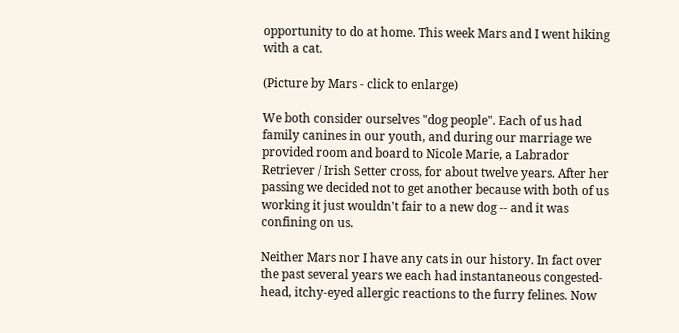opportunity to do at home. This week Mars and I went hiking with a cat.

(Picture by Mars - click to enlarge)

We both consider ourselves "dog people". Each of us had family canines in our youth, and during our marriage we provided room and board to Nicole Marie, a Labrador Retriever / Irish Setter cross, for about twelve years. After her passing we decided not to get another because with both of us working it just wouldn't fair to a new dog -- and it was confining on us.

Neither Mars nor I have any cats in our history. In fact over the past several years we each had instantaneous congested-head, itchy-eyed allergic reactions to the furry felines. Now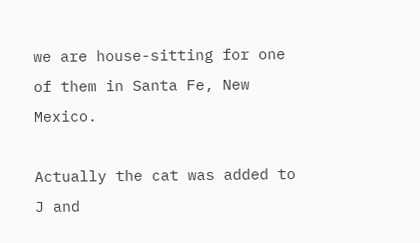we are house-sitting for one of them in Santa Fe, New Mexico.

Actually the cat was added to J and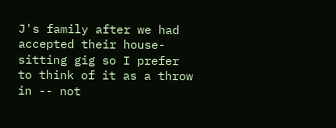J's family after we had accepted their house-sitting gig so I prefer to think of it as a throw in -- not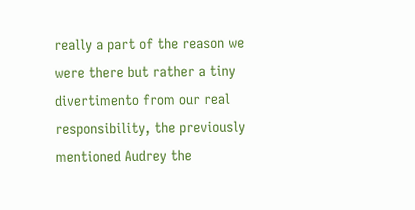really a part of the reason we were there but rather a tiny divertimento from our real responsibility, the previously mentioned Audrey the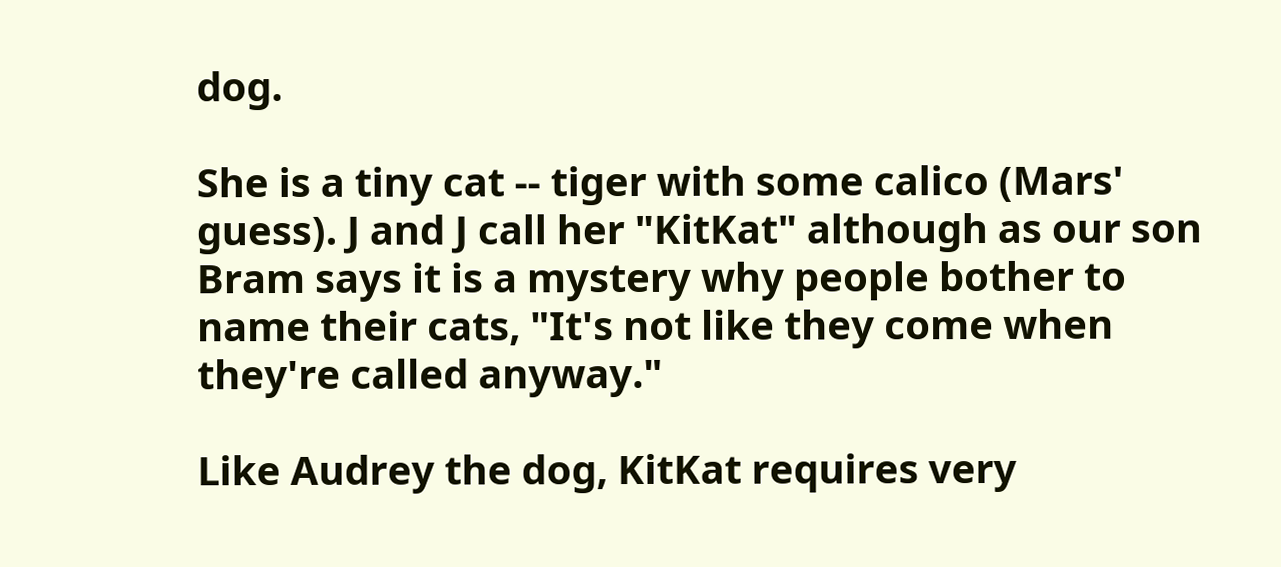dog.

She is a tiny cat -- tiger with some calico (Mars' guess). J and J call her "KitKat" although as our son Bram says it is a mystery why people bother to name their cats, "It's not like they come when they're called anyway."

Like Audrey the dog, KitKat requires very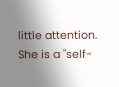little attention. She is a "self-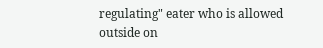regulating" eater who is allowed outside on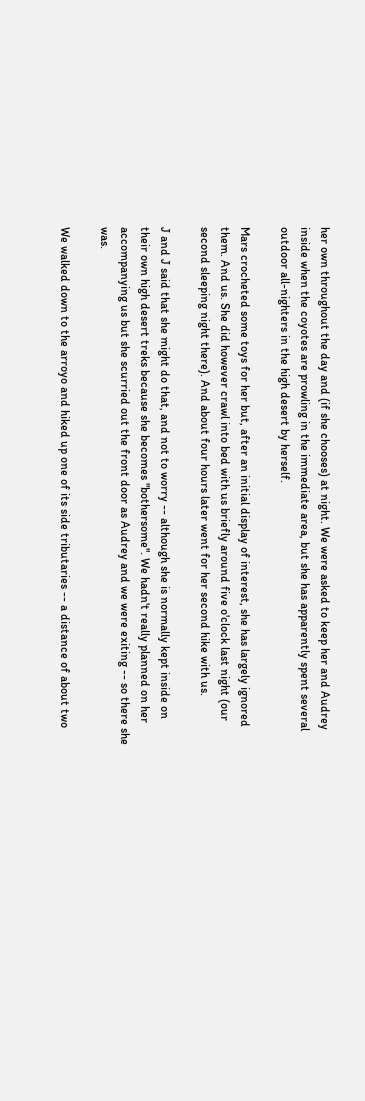her own throughout the day and (if she chooses) at night. We were asked to keep her and Audrey inside when the coyotes are prowling in the immediate area, but she has apparently spent several outdoor all-nighters in the high desert by herself.

Mars crocheted some toys for her but, after an initial display of interest, she has largely ignored them. And us. She did however crawl into bed with us briefly around five o'clock last night (our second sleeping night there). And about four hours later went for her second hike with us.

J and J said that she might do that, and not to worry -- although she is normally kept inside on their own high desert treks because she becomes "bothersome". We hadn't really planned on her accompanying us but she scurried out the front door as Audrey and we were exiting -- so there she was.

We walked down to the arroyo and hiked up one of its side tributaries -- a distance of about two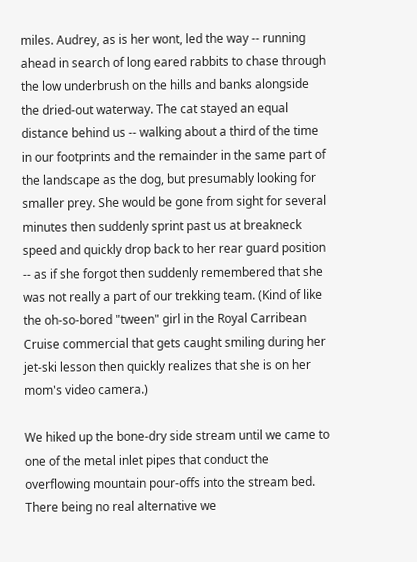miles. Audrey, as is her wont, led the way -- running ahead in search of long eared rabbits to chase through the low underbrush on the hills and banks alongside the dried-out waterway. The cat stayed an equal distance behind us -- walking about a third of the time in our footprints and the remainder in the same part of the landscape as the dog, but presumably looking for smaller prey. She would be gone from sight for several minutes then suddenly sprint past us at breakneck speed and quickly drop back to her rear guard position -- as if she forgot then suddenly remembered that she was not really a part of our trekking team. (Kind of like the oh-so-bored "tween" girl in the Royal Carribean Cruise commercial that gets caught smiling during her jet-ski lesson then quickly realizes that she is on her mom's video camera.)

We hiked up the bone-dry side stream until we came to one of the metal inlet pipes that conduct the overflowing mountain pour-offs into the stream bed. There being no real alternative we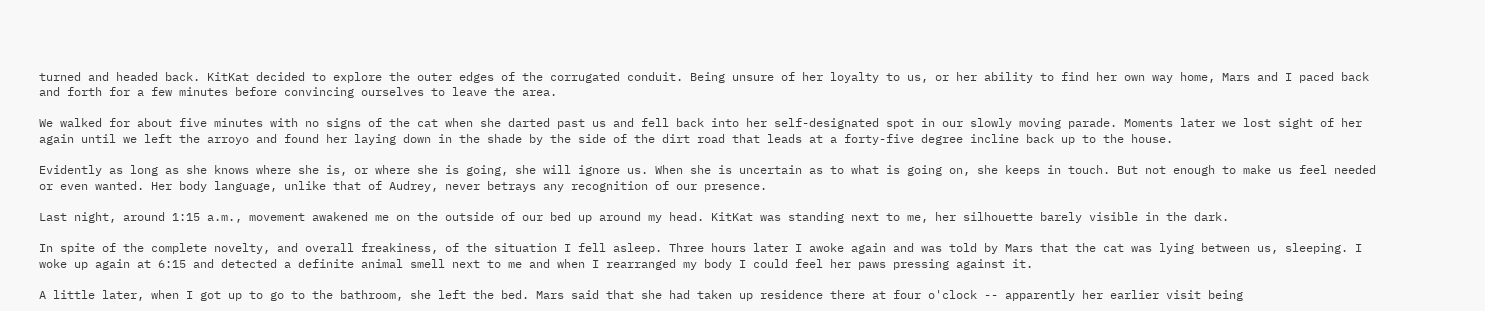turned and headed back. KitKat decided to explore the outer edges of the corrugated conduit. Being unsure of her loyalty to us, or her ability to find her own way home, Mars and I paced back and forth for a few minutes before convincing ourselves to leave the area.

We walked for about five minutes with no signs of the cat when she darted past us and fell back into her self-designated spot in our slowly moving parade. Moments later we lost sight of her again until we left the arroyo and found her laying down in the shade by the side of the dirt road that leads at a forty-five degree incline back up to the house.

Evidently as long as she knows where she is, or where she is going, she will ignore us. When she is uncertain as to what is going on, she keeps in touch. But not enough to make us feel needed or even wanted. Her body language, unlike that of Audrey, never betrays any recognition of our presence.

Last night, around 1:15 a.m., movement awakened me on the outside of our bed up around my head. KitKat was standing next to me, her silhouette barely visible in the dark.

In spite of the complete novelty, and overall freakiness, of the situation I fell asleep. Three hours later I awoke again and was told by Mars that the cat was lying between us, sleeping. I woke up again at 6:15 and detected a definite animal smell next to me and when I rearranged my body I could feel her paws pressing against it.

A little later, when I got up to go to the bathroom, she left the bed. Mars said that she had taken up residence there at four o'clock -- apparently her earlier visit being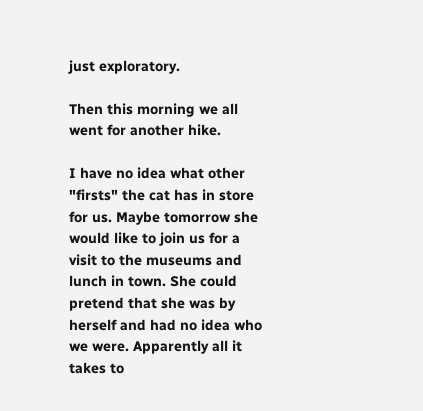just exploratory.

Then this morning we all went for another hike.

I have no idea what other "firsts" the cat has in store for us. Maybe tomorrow she would like to join us for a visit to the museums and lunch in town. She could pretend that she was by herself and had no idea who we were. Apparently all it takes to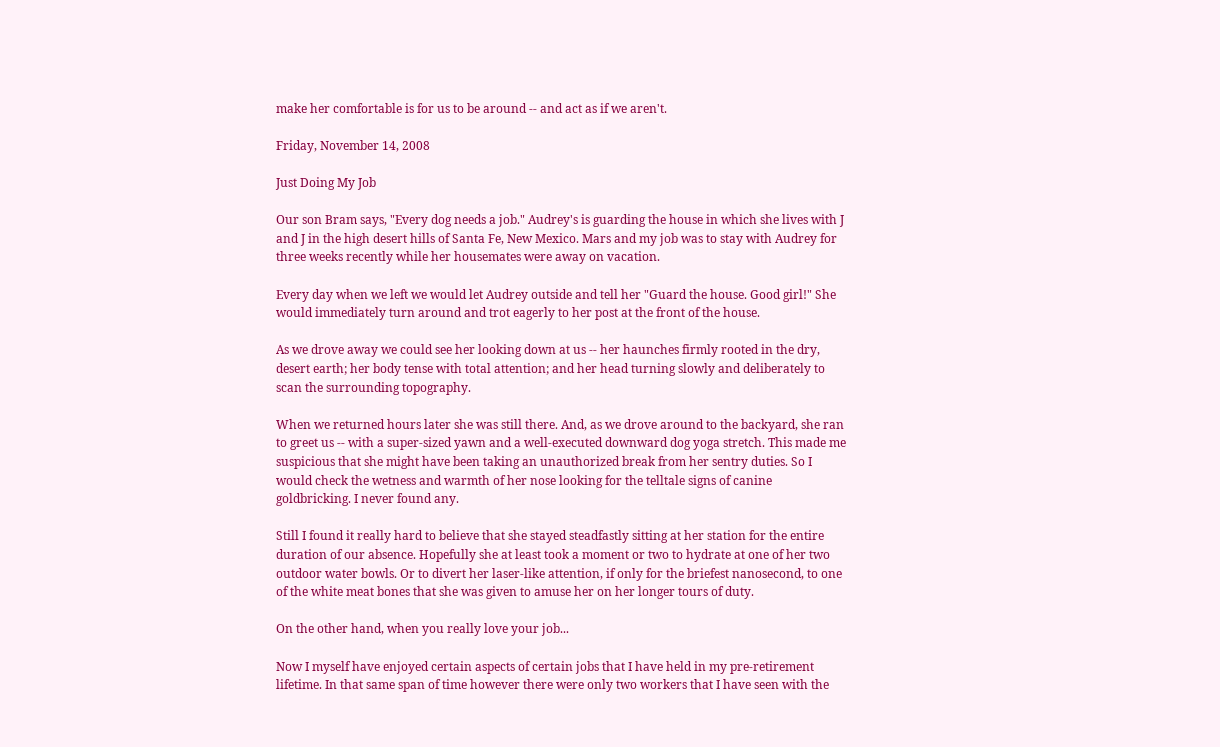make her comfortable is for us to be around -- and act as if we aren't.

Friday, November 14, 2008

Just Doing My Job

Our son Bram says, "Every dog needs a job." Audrey's is guarding the house in which she lives with J and J in the high desert hills of Santa Fe, New Mexico. Mars and my job was to stay with Audrey for three weeks recently while her housemates were away on vacation.

Every day when we left we would let Audrey outside and tell her "Guard the house. Good girl!" She would immediately turn around and trot eagerly to her post at the front of the house.

As we drove away we could see her looking down at us -- her haunches firmly rooted in the dry, desert earth; her body tense with total attention; and her head turning slowly and deliberately to scan the surrounding topography.

When we returned hours later she was still there. And, as we drove around to the backyard, she ran to greet us -- with a super-sized yawn and a well-executed downward dog yoga stretch. This made me suspicious that she might have been taking an unauthorized break from her sentry duties. So I would check the wetness and warmth of her nose looking for the telltale signs of canine goldbricking. I never found any.

Still I found it really hard to believe that she stayed steadfastly sitting at her station for the entire duration of our absence. Hopefully she at least took a moment or two to hydrate at one of her two outdoor water bowls. Or to divert her laser-like attention, if only for the briefest nanosecond, to one of the white meat bones that she was given to amuse her on her longer tours of duty.

On the other hand, when you really love your job...

Now I myself have enjoyed certain aspects of certain jobs that I have held in my pre-retirement lifetime. In that same span of time however there were only two workers that I have seen with the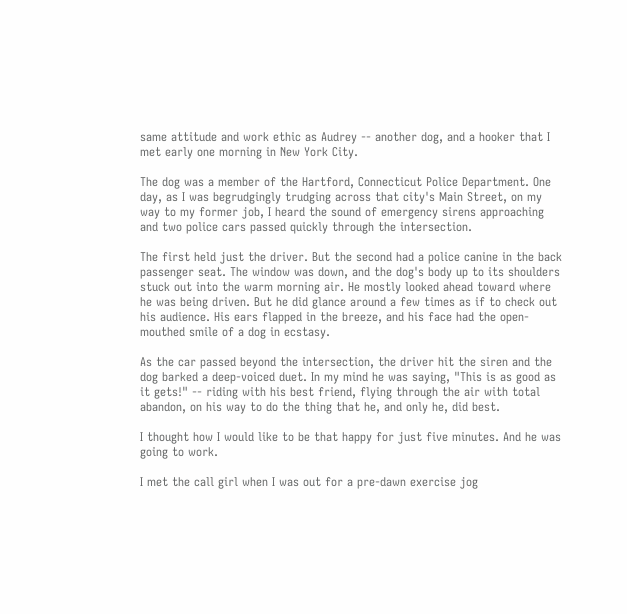same attitude and work ethic as Audrey -- another dog, and a hooker that I met early one morning in New York City.

The dog was a member of the Hartford, Connecticut Police Department. One day, as I was begrudgingly trudging across that city's Main Street, on my way to my former job, I heard the sound of emergency sirens approaching and two police cars passed quickly through the intersection.

The first held just the driver. But the second had a police canine in the back passenger seat. The window was down, and the dog's body up to its shoulders stuck out into the warm morning air. He mostly looked ahead toward where he was being driven. But he did glance around a few times as if to check out his audience. His ears flapped in the breeze, and his face had the open-mouthed smile of a dog in ecstasy.

As the car passed beyond the intersection, the driver hit the siren and the dog barked a deep-voiced duet. In my mind he was saying, "This is as good as it gets!" -- riding with his best friend, flying through the air with total abandon, on his way to do the thing that he, and only he, did best.

I thought how I would like to be that happy for just five minutes. And he was going to work.

I met the call girl when I was out for a pre-dawn exercise jog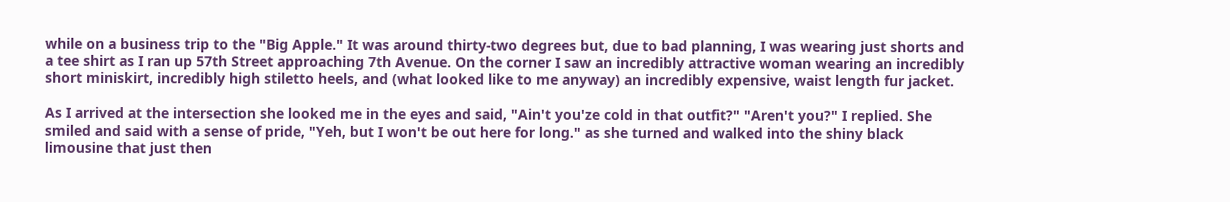while on a business trip to the "Big Apple." It was around thirty-two degrees but, due to bad planning, I was wearing just shorts and a tee shirt as I ran up 57th Street approaching 7th Avenue. On the corner I saw an incredibly attractive woman wearing an incredibly short miniskirt, incredibly high stiletto heels, and (what looked like to me anyway) an incredibly expensive, waist length fur jacket.

As I arrived at the intersection she looked me in the eyes and said, "Ain't you'ze cold in that outfit?" "Aren't you?" I replied. She smiled and said with a sense of pride, "Yeh, but I won't be out here for long." as she turned and walked into the shiny black limousine that just then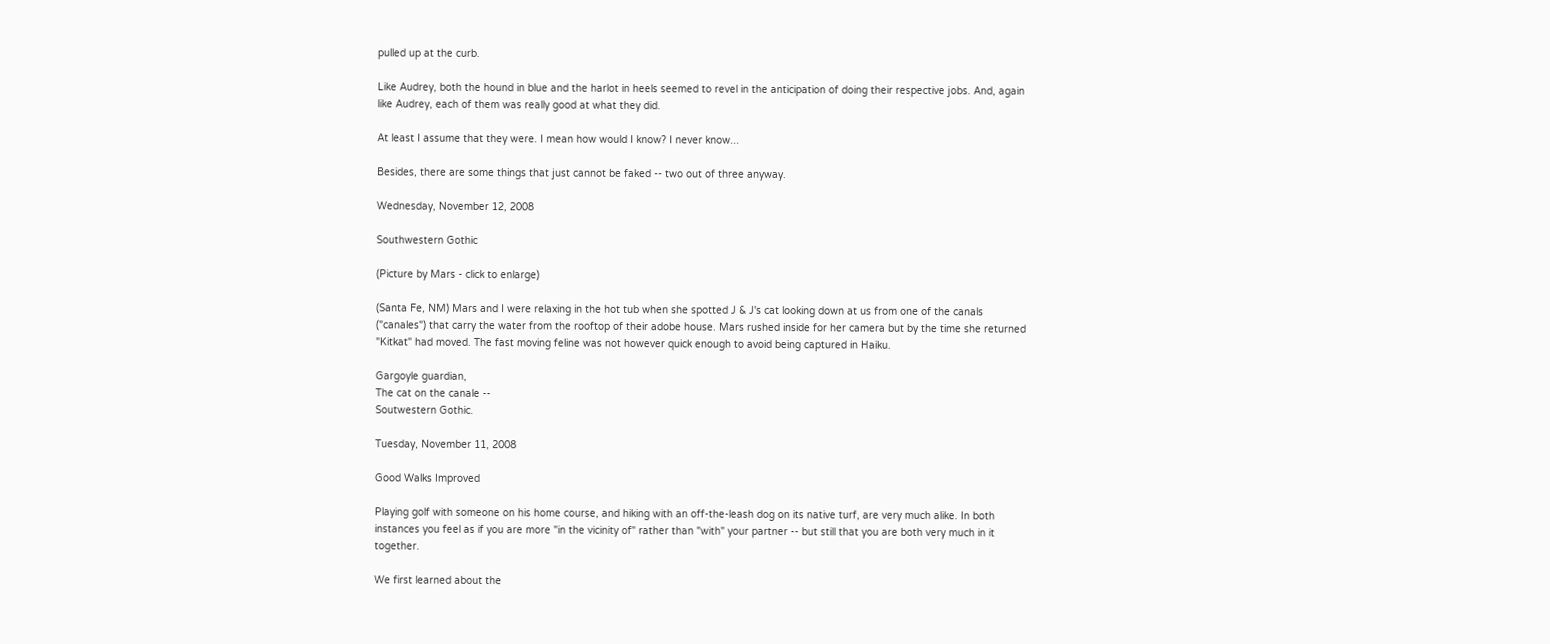pulled up at the curb.

Like Audrey, both the hound in blue and the harlot in heels seemed to revel in the anticipation of doing their respective jobs. And, again like Audrey, each of them was really good at what they did.

At least I assume that they were. I mean how would I know? I never know...

Besides, there are some things that just cannot be faked -- two out of three anyway.

Wednesday, November 12, 2008

Southwestern Gothic

(Picture by Mars - click to enlarge)

(Santa Fe, NM) Mars and I were relaxing in the hot tub when she spotted J & J's cat looking down at us from one of the canals ("canales") that carry the water from the rooftop of their adobe house. Mars rushed inside for her camera but by the time she returned "Kitkat" had moved. The fast moving feline was not however quick enough to avoid being captured in Haiku.

Gargoyle guardian,
The cat on the canale --
Soutwestern Gothic.

Tuesday, November 11, 2008

Good Walks Improved

Playing golf with someone on his home course, and hiking with an off-the-leash dog on its native turf, are very much alike. In both instances you feel as if you are more "in the vicinity of" rather than "with" your partner -- but still that you are both very much in it together.

We first learned about the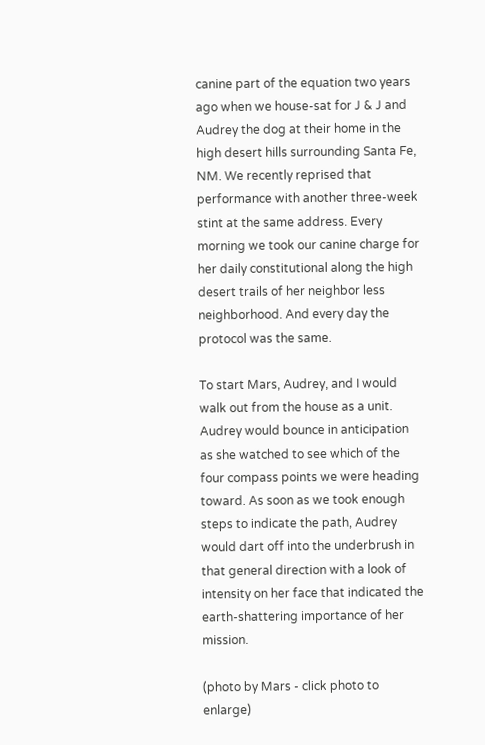canine part of the equation two years ago when we house-sat for J & J and Audrey the dog at their home in the high desert hills surrounding Santa Fe, NM. We recently reprised that performance with another three-week stint at the same address. Every morning we took our canine charge for her daily constitutional along the high desert trails of her neighbor less neighborhood. And every day the protocol was the same.

To start Mars, Audrey, and I would walk out from the house as a unit. Audrey would bounce in anticipation as she watched to see which of the four compass points we were heading toward. As soon as we took enough steps to indicate the path, Audrey would dart off into the underbrush in that general direction with a look of intensity on her face that indicated the earth-shattering importance of her mission.

(photo by Mars - click photo to enlarge)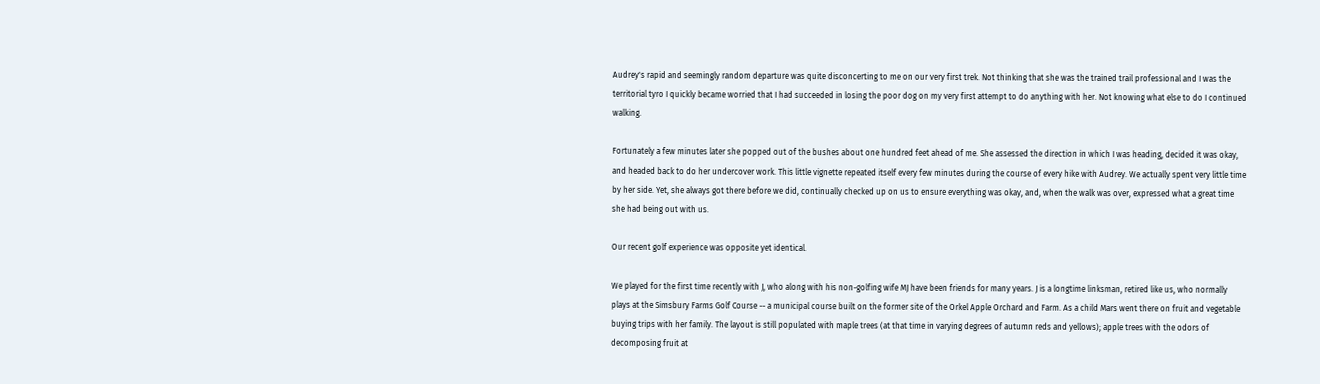Audrey's rapid and seemingly random departure was quite disconcerting to me on our very first trek. Not thinking that she was the trained trail professional and I was the territorial tyro I quickly became worried that I had succeeded in losing the poor dog on my very first attempt to do anything with her. Not knowing what else to do I continued walking.

Fortunately a few minutes later she popped out of the bushes about one hundred feet ahead of me. She assessed the direction in which I was heading, decided it was okay, and headed back to do her undercover work. This little vignette repeated itself every few minutes during the course of every hike with Audrey. We actually spent very little time by her side. Yet, she always got there before we did, continually checked up on us to ensure everything was okay, and, when the walk was over, expressed what a great time she had being out with us.

Our recent golf experience was opposite yet identical.

We played for the first time recently with J, who along with his non-golfing wife MJ have been friends for many years. J is a longtime linksman, retired like us, who normally plays at the Simsbury Farms Golf Course -- a municipal course built on the former site of the Orkel Apple Orchard and Farm. As a child Mars went there on fruit and vegetable buying trips with her family. The layout is still populated with maple trees (at that time in varying degrees of autumn reds and yellows); apple trees with the odors of decomposing fruit at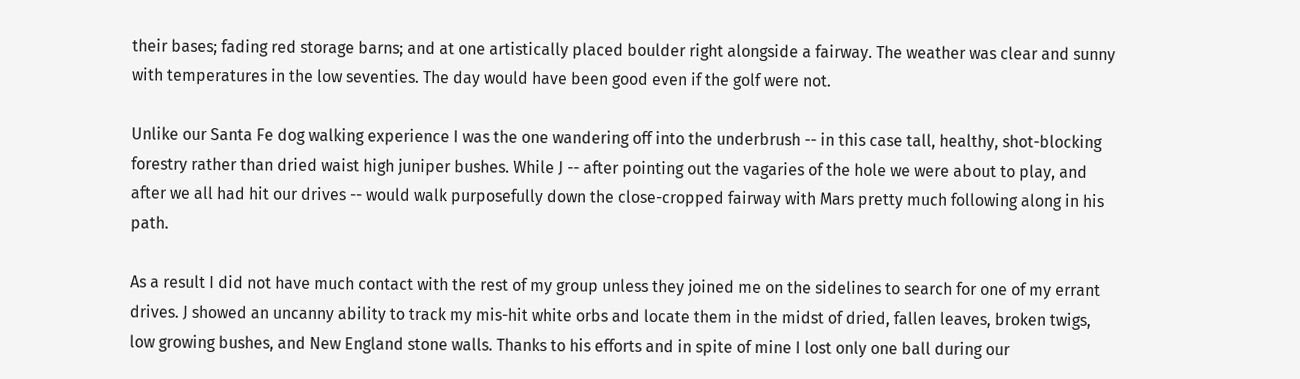their bases; fading red storage barns; and at one artistically placed boulder right alongside a fairway. The weather was clear and sunny with temperatures in the low seventies. The day would have been good even if the golf were not.

Unlike our Santa Fe dog walking experience I was the one wandering off into the underbrush -- in this case tall, healthy, shot-blocking forestry rather than dried waist high juniper bushes. While J -- after pointing out the vagaries of the hole we were about to play, and after we all had hit our drives -- would walk purposefully down the close-cropped fairway with Mars pretty much following along in his path.

As a result I did not have much contact with the rest of my group unless they joined me on the sidelines to search for one of my errant drives. J showed an uncanny ability to track my mis-hit white orbs and locate them in the midst of dried, fallen leaves, broken twigs, low growing bushes, and New England stone walls. Thanks to his efforts and in spite of mine I lost only one ball during our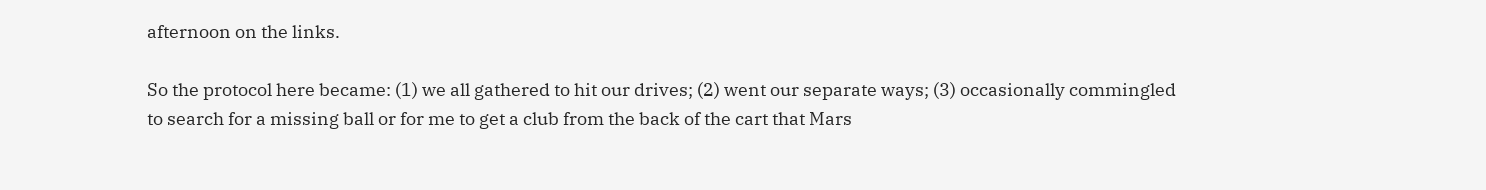afternoon on the links.

So the protocol here became: (1) we all gathered to hit our drives; (2) went our separate ways; (3) occasionally commingled to search for a missing ball or for me to get a club from the back of the cart that Mars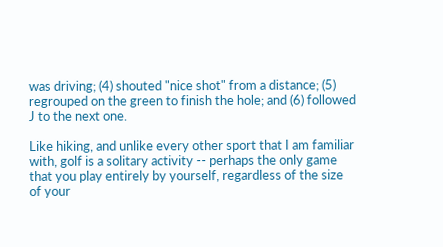was driving; (4) shouted "nice shot" from a distance; (5) regrouped on the green to finish the hole; and (6) followed J to the next one.

Like hiking, and unlike every other sport that I am familiar with, golf is a solitary activity -- perhaps the only game that you play entirely by yourself, regardless of the size of your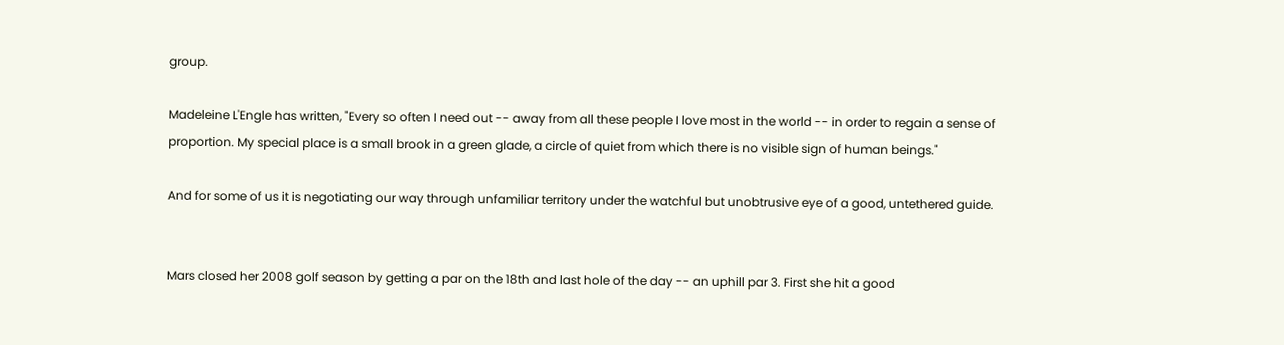group.

Madeleine L'Engle has written, "Every so often I need out -- away from all these people I love most in the world -- in order to regain a sense of proportion. My special place is a small brook in a green glade, a circle of quiet from which there is no visible sign of human beings."

And for some of us it is negotiating our way through unfamiliar territory under the watchful but unobtrusive eye of a good, untethered guide.


Mars closed her 2008 golf season by getting a par on the 18th and last hole of the day -- an uphill par 3. First she hit a good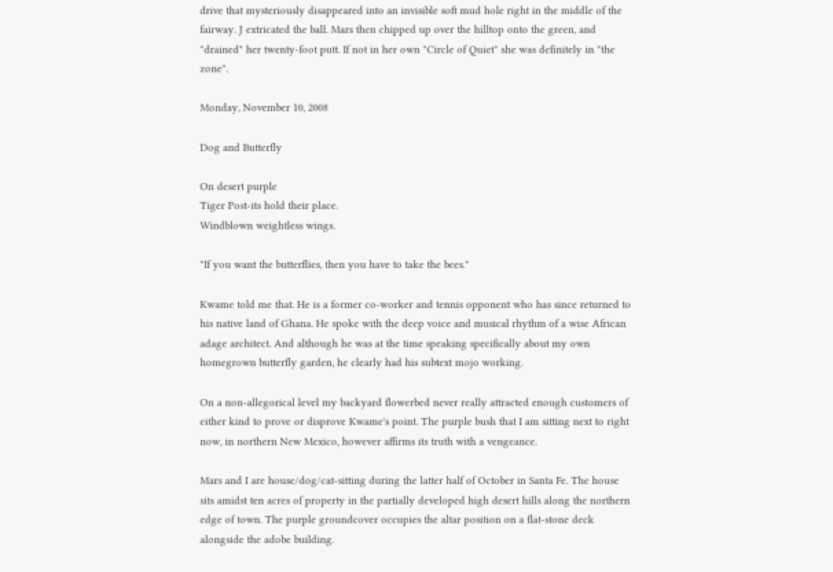drive that mysteriously disappeared into an invisible soft mud hole right in the middle of the fairway. J extricated the ball. Mars then chipped up over the hilltop onto the green, and "drained" her twenty-foot putt. If not in her own "Circle of Quiet" she was definitely in "the zone".

Monday, November 10, 2008

Dog and Butterfly

On desert purple
Tiger Post-its hold their place.
Windblown weightless wings.

"If you want the butterflies, then you have to take the bees."

Kwame told me that. He is a former co-worker and tennis opponent who has since returned to his native land of Ghana. He spoke with the deep voice and musical rhythm of a wise African adage architect. And although he was at the time speaking specifically about my own homegrown butterfly garden, he clearly had his subtext mojo working.

On a non-allegorical level my backyard flowerbed never really attracted enough customers of either kind to prove or disprove Kwame's point. The purple bush that I am sitting next to right now, in northern New Mexico, however affirms its truth with a vengeance.

Mars and I are house/dog/cat-sitting during the latter half of October in Santa Fe. The house sits amidst ten acres of property in the partially developed high desert hills along the northern edge of town. The purple groundcover occupies the altar position on a flat-stone deck alongside the adobe building.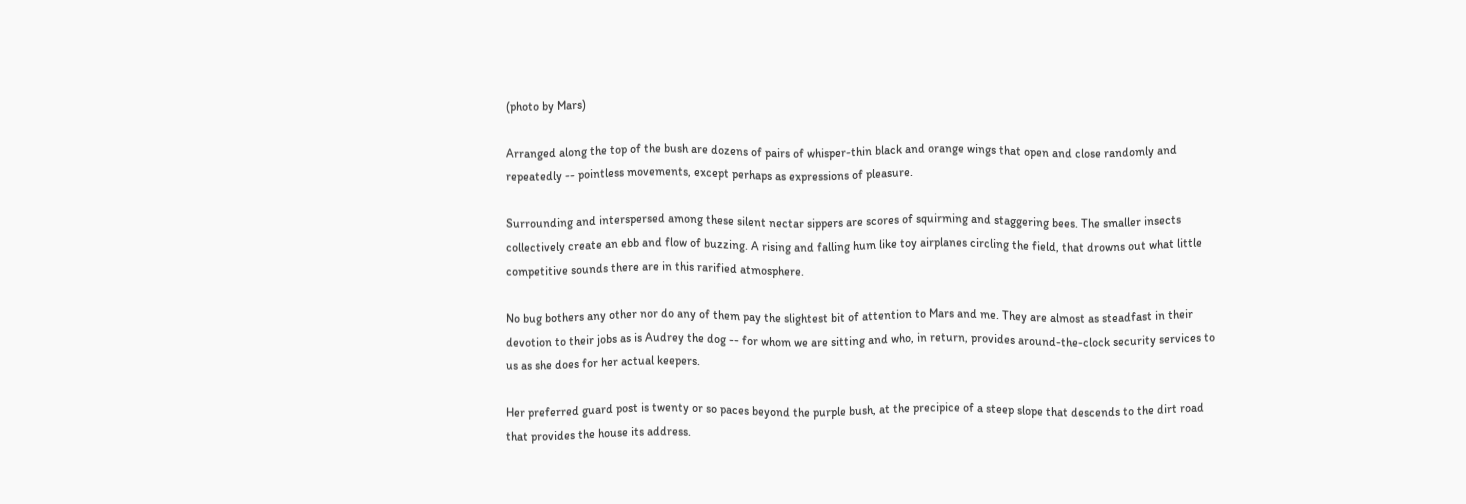(photo by Mars)

Arranged along the top of the bush are dozens of pairs of whisper-thin black and orange wings that open and close randomly and repeatedly -- pointless movements, except perhaps as expressions of pleasure.

Surrounding and interspersed among these silent nectar sippers are scores of squirming and staggering bees. The smaller insects collectively create an ebb and flow of buzzing. A rising and falling hum like toy airplanes circling the field, that drowns out what little competitive sounds there are in this rarified atmosphere.

No bug bothers any other nor do any of them pay the slightest bit of attention to Mars and me. They are almost as steadfast in their devotion to their jobs as is Audrey the dog -- for whom we are sitting and who, in return, provides around-the-clock security services to us as she does for her actual keepers.

Her preferred guard post is twenty or so paces beyond the purple bush, at the precipice of a steep slope that descends to the dirt road that provides the house its address.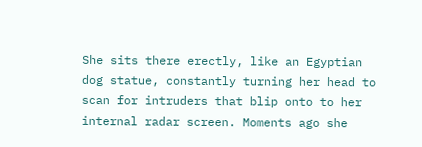She sits there erectly, like an Egyptian dog statue, constantly turning her head to scan for intruders that blip onto to her internal radar screen. Moments ago she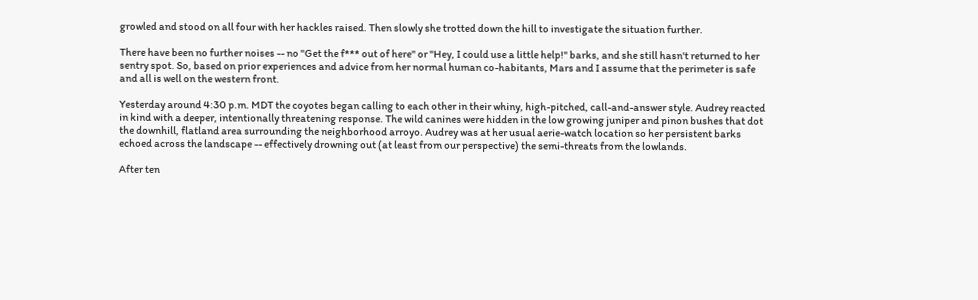growled and stood on all four with her hackles raised. Then slowly she trotted down the hill to investigate the situation further.

There have been no further noises -- no "Get the f*** out of here" or "Hey, I could use a little help!" barks, and she still hasn't returned to her sentry spot. So, based on prior experiences and advice from her normal human co-habitants, Mars and I assume that the perimeter is safe and all is well on the western front.

Yesterday around 4:30 p.m. MDT the coyotes began calling to each other in their whiny, high-pitched, call-and-answer style. Audrey reacted in kind with a deeper, intentionally threatening response. The wild canines were hidden in the low growing juniper and pinon bushes that dot the downhill, flatland area surrounding the neighborhood arroyo. Audrey was at her usual aerie-watch location so her persistent barks echoed across the landscape -- effectively drowning out (at least from our perspective) the semi-threats from the lowlands.

After ten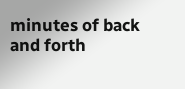minutes of back and forth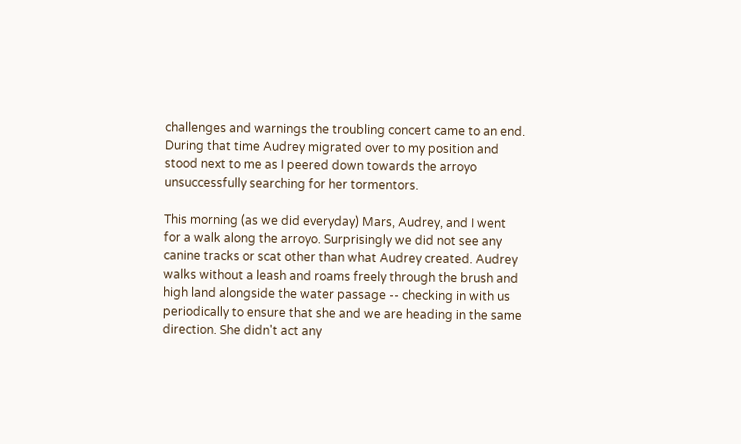challenges and warnings the troubling concert came to an end. During that time Audrey migrated over to my position and stood next to me as I peered down towards the arroyo unsuccessfully searching for her tormentors.

This morning (as we did everyday) Mars, Audrey, and I went for a walk along the arroyo. Surprisingly we did not see any canine tracks or scat other than what Audrey created. Audrey walks without a leash and roams freely through the brush and high land alongside the water passage -- checking in with us periodically to ensure that she and we are heading in the same direction. She didn't act any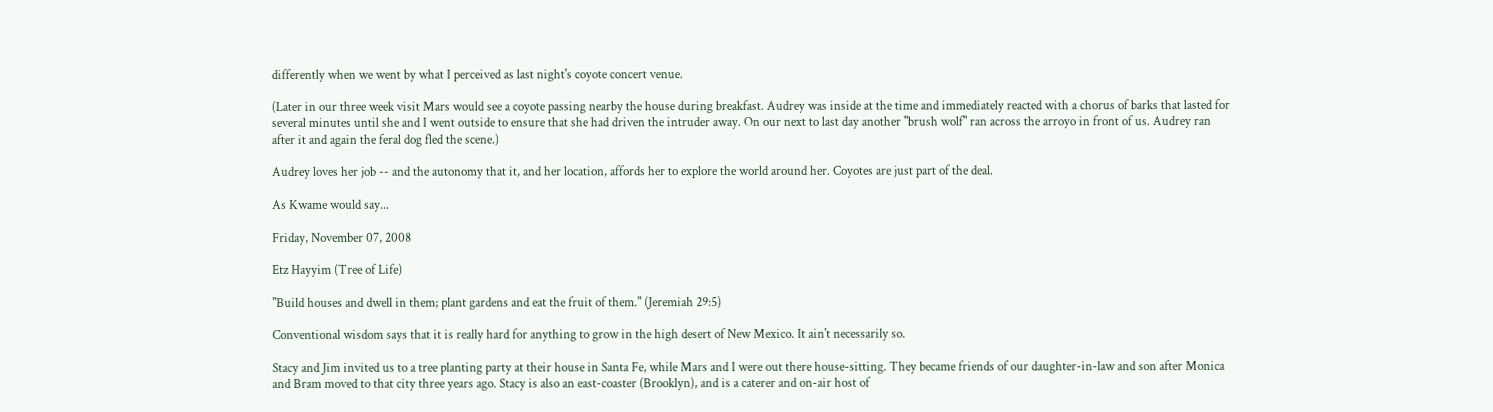differently when we went by what I perceived as last night's coyote concert venue.

(Later in our three week visit Mars would see a coyote passing nearby the house during breakfast. Audrey was inside at the time and immediately reacted with a chorus of barks that lasted for several minutes until she and I went outside to ensure that she had driven the intruder away. On our next to last day another "brush wolf" ran across the arroyo in front of us. Audrey ran after it and again the feral dog fled the scene.)

Audrey loves her job -- and the autonomy that it, and her location, affords her to explore the world around her. Coyotes are just part of the deal.

As Kwame would say...

Friday, November 07, 2008

Etz Hayyim (Tree of Life)

"Build houses and dwell in them; plant gardens and eat the fruit of them." (Jeremiah 29:5)

Conventional wisdom says that it is really hard for anything to grow in the high desert of New Mexico. It ain't necessarily so.

Stacy and Jim invited us to a tree planting party at their house in Santa Fe, while Mars and I were out there house-sitting. They became friends of our daughter-in-law and son after Monica and Bram moved to that city three years ago. Stacy is also an east-coaster (Brooklyn), and is a caterer and on-air host of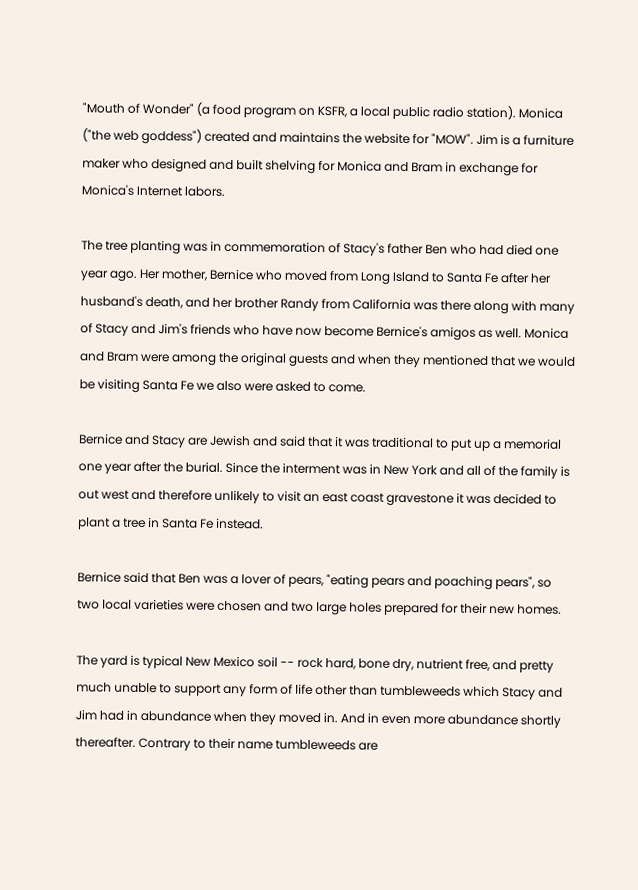"Mouth of Wonder" (a food program on KSFR, a local public radio station). Monica ("the web goddess") created and maintains the website for "MOW". Jim is a furniture maker who designed and built shelving for Monica and Bram in exchange for Monica's Internet labors.

The tree planting was in commemoration of Stacy's father Ben who had died one year ago. Her mother, Bernice who moved from Long Island to Santa Fe after her husband's death, and her brother Randy from California was there along with many of Stacy and Jim's friends who have now become Bernice's amigos as well. Monica and Bram were among the original guests and when they mentioned that we would be visiting Santa Fe we also were asked to come.

Bernice and Stacy are Jewish and said that it was traditional to put up a memorial one year after the burial. Since the interment was in New York and all of the family is out west and therefore unlikely to visit an east coast gravestone it was decided to plant a tree in Santa Fe instead.

Bernice said that Ben was a lover of pears, "eating pears and poaching pears", so two local varieties were chosen and two large holes prepared for their new homes.

The yard is typical New Mexico soil -- rock hard, bone dry, nutrient free, and pretty much unable to support any form of life other than tumbleweeds which Stacy and Jim had in abundance when they moved in. And in even more abundance shortly thereafter. Contrary to their name tumbleweeds are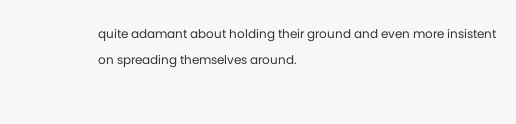quite adamant about holding their ground and even more insistent on spreading themselves around.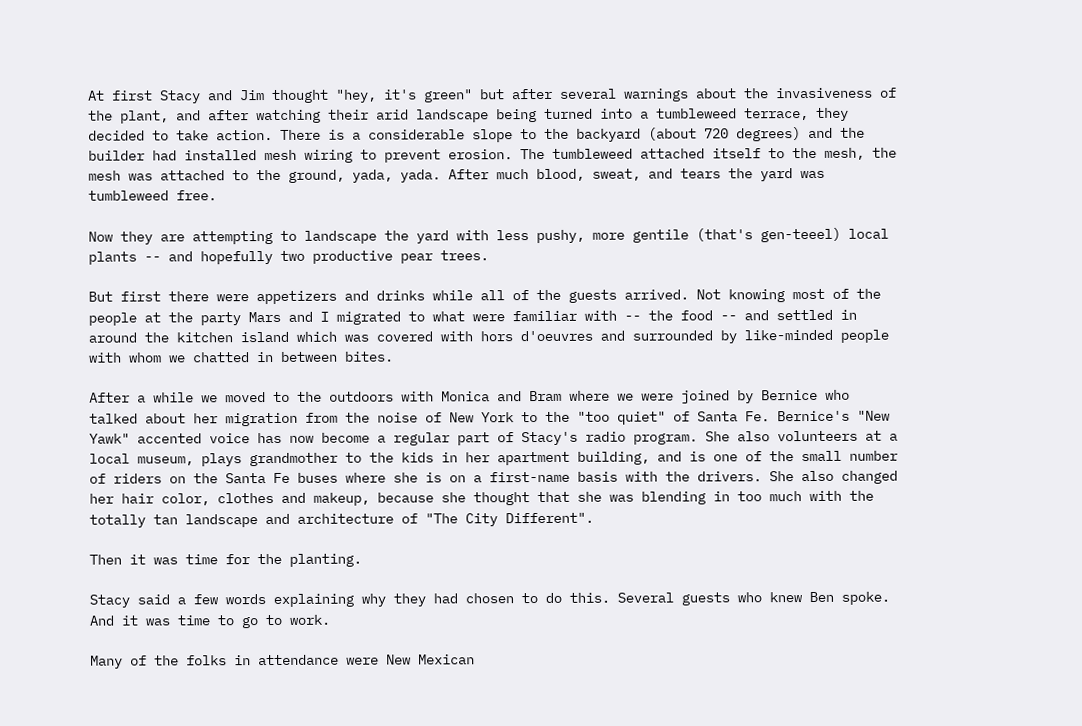At first Stacy and Jim thought "hey, it's green" but after several warnings about the invasiveness of the plant, and after watching their arid landscape being turned into a tumbleweed terrace, they decided to take action. There is a considerable slope to the backyard (about 720 degrees) and the builder had installed mesh wiring to prevent erosion. The tumbleweed attached itself to the mesh, the mesh was attached to the ground, yada, yada. After much blood, sweat, and tears the yard was tumbleweed free.

Now they are attempting to landscape the yard with less pushy, more gentile (that's gen-teeel) local plants -- and hopefully two productive pear trees.

But first there were appetizers and drinks while all of the guests arrived. Not knowing most of the people at the party Mars and I migrated to what were familiar with -- the food -- and settled in around the kitchen island which was covered with hors d'oeuvres and surrounded by like-minded people with whom we chatted in between bites.

After a while we moved to the outdoors with Monica and Bram where we were joined by Bernice who talked about her migration from the noise of New York to the "too quiet" of Santa Fe. Bernice's "New Yawk" accented voice has now become a regular part of Stacy's radio program. She also volunteers at a local museum, plays grandmother to the kids in her apartment building, and is one of the small number of riders on the Santa Fe buses where she is on a first-name basis with the drivers. She also changed her hair color, clothes and makeup, because she thought that she was blending in too much with the totally tan landscape and architecture of "The City Different".

Then it was time for the planting.

Stacy said a few words explaining why they had chosen to do this. Several guests who knew Ben spoke. And it was time to go to work.

Many of the folks in attendance were New Mexican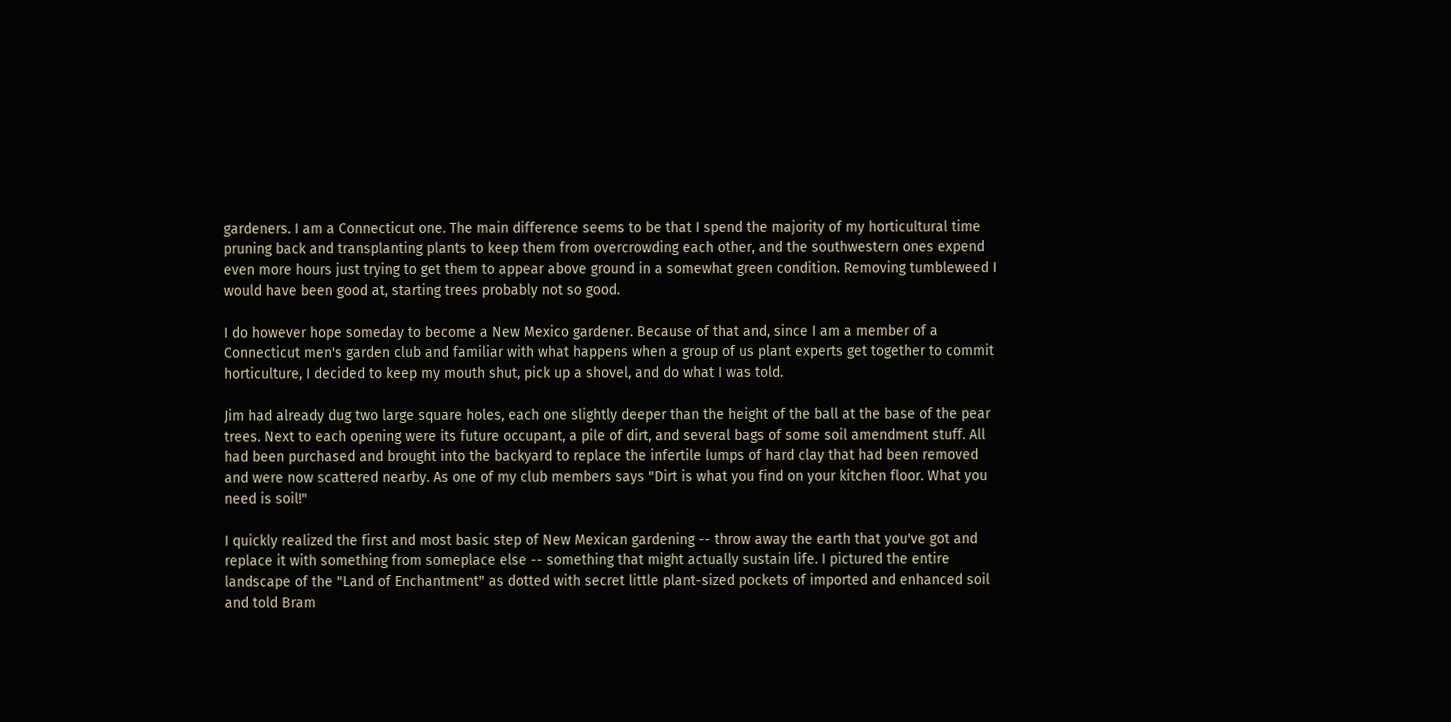gardeners. I am a Connecticut one. The main difference seems to be that I spend the majority of my horticultural time pruning back and transplanting plants to keep them from overcrowding each other, and the southwestern ones expend even more hours just trying to get them to appear above ground in a somewhat green condition. Removing tumbleweed I would have been good at, starting trees probably not so good.

I do however hope someday to become a New Mexico gardener. Because of that and, since I am a member of a Connecticut men's garden club and familiar with what happens when a group of us plant experts get together to commit horticulture, I decided to keep my mouth shut, pick up a shovel, and do what I was told.

Jim had already dug two large square holes, each one slightly deeper than the height of the ball at the base of the pear trees. Next to each opening were its future occupant, a pile of dirt, and several bags of some soil amendment stuff. All had been purchased and brought into the backyard to replace the infertile lumps of hard clay that had been removed and were now scattered nearby. As one of my club members says "Dirt is what you find on your kitchen floor. What you need is soil!"

I quickly realized the first and most basic step of New Mexican gardening -- throw away the earth that you've got and replace it with something from someplace else -- something that might actually sustain life. I pictured the entire landscape of the "Land of Enchantment" as dotted with secret little plant-sized pockets of imported and enhanced soil and told Bram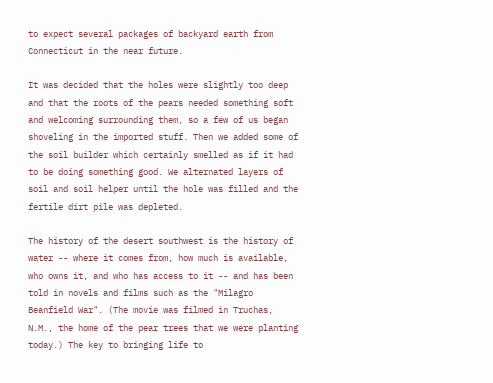to expect several packages of backyard earth from Connecticut in the near future.

It was decided that the holes were slightly too deep and that the roots of the pears needed something soft and welcoming surrounding them, so a few of us began shoveling in the imported stuff. Then we added some of the soil builder which certainly smelled as if it had to be doing something good. We alternated layers of soil and soil helper until the hole was filled and the fertile dirt pile was depleted.

The history of the desert southwest is the history of water -- where it comes from, how much is available, who owns it, and who has access to it -- and has been told in novels and films such as the "Milagro Beanfield War". (The movie was filmed in Truchas, N.M., the home of the pear trees that we were planting today.) The key to bringing life to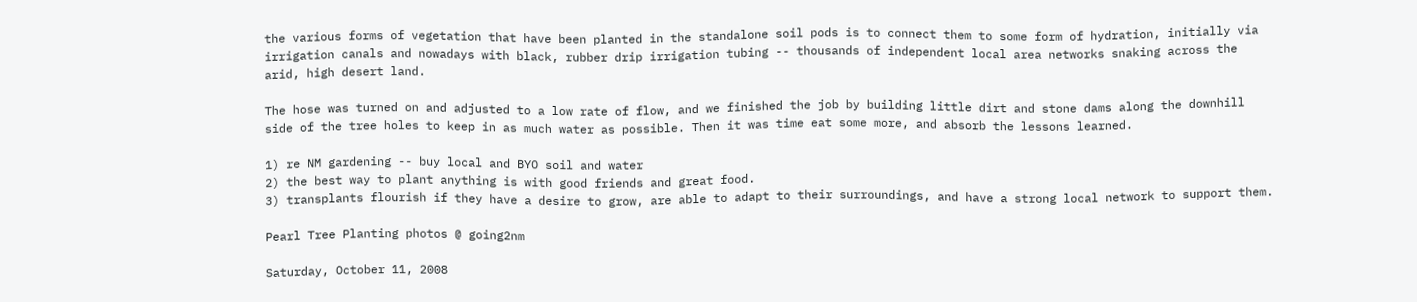the various forms of vegetation that have been planted in the standalone soil pods is to connect them to some form of hydration, initially via irrigation canals and nowadays with black, rubber drip irrigation tubing -- thousands of independent local area networks snaking across the arid, high desert land.

The hose was turned on and adjusted to a low rate of flow, and we finished the job by building little dirt and stone dams along the downhill side of the tree holes to keep in as much water as possible. Then it was time eat some more, and absorb the lessons learned.

1) re NM gardening -- buy local and BYO soil and water
2) the best way to plant anything is with good friends and great food.
3) transplants flourish if they have a desire to grow, are able to adapt to their surroundings, and have a strong local network to support them.

Pearl Tree Planting photos @ going2nm

Saturday, October 11, 2008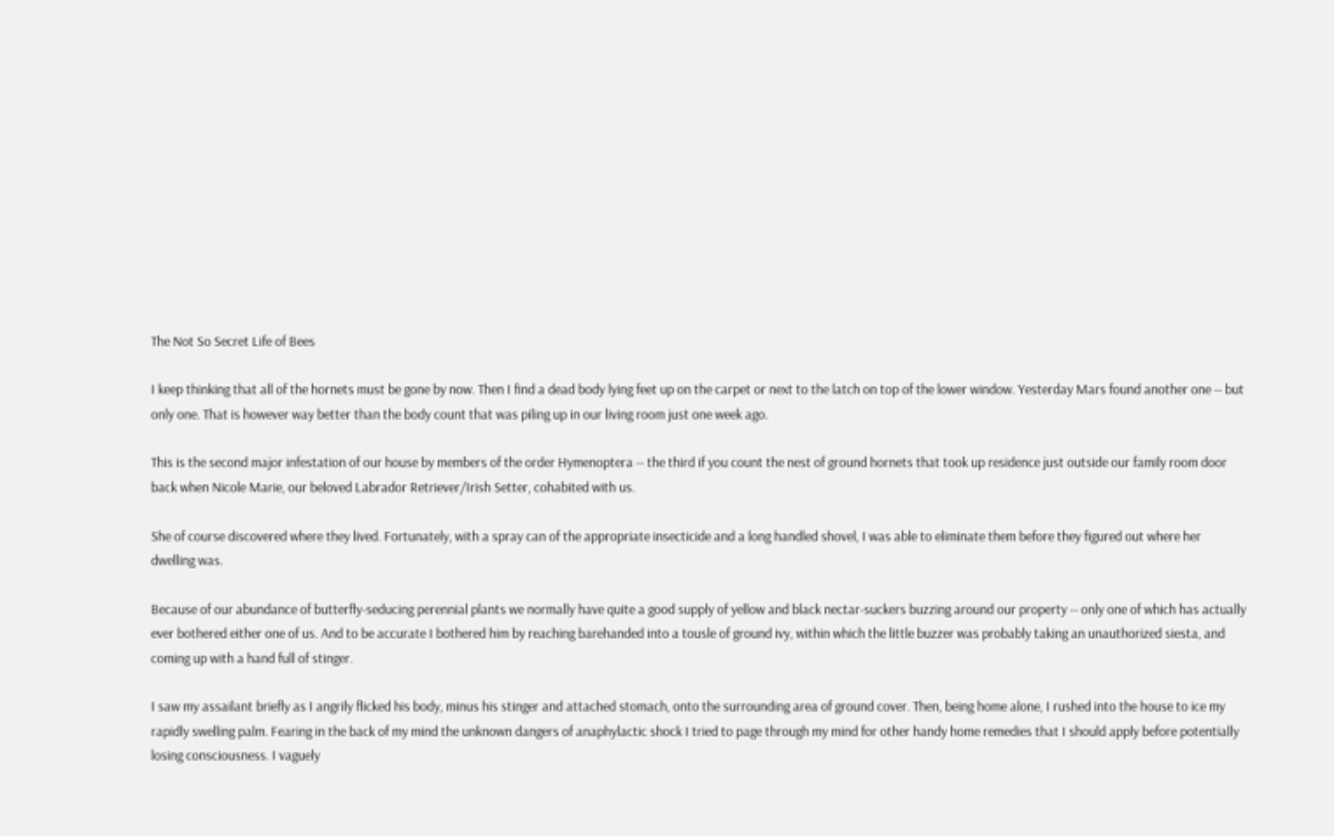The Not So Secret Life of Bees

I keep thinking that all of the hornets must be gone by now. Then I find a dead body lying feet up on the carpet or next to the latch on top of the lower window. Yesterday Mars found another one -- but only one. That is however way better than the body count that was piling up in our living room just one week ago.

This is the second major infestation of our house by members of the order Hymenoptera -- the third if you count the nest of ground hornets that took up residence just outside our family room door back when Nicole Marie, our beloved Labrador Retriever/Irish Setter, cohabited with us.

She of course discovered where they lived. Fortunately, with a spray can of the appropriate insecticide and a long handled shovel, I was able to eliminate them before they figured out where her dwelling was.

Because of our abundance of butterfly-seducing perennial plants we normally have quite a good supply of yellow and black nectar-suckers buzzing around our property -- only one of which has actually ever bothered either one of us. And to be accurate I bothered him by reaching barehanded into a tousle of ground ivy, within which the little buzzer was probably taking an unauthorized siesta, and coming up with a hand full of stinger.

I saw my assailant briefly as I angrily flicked his body, minus his stinger and attached stomach, onto the surrounding area of ground cover. Then, being home alone, I rushed into the house to ice my rapidly swelling palm. Fearing in the back of my mind the unknown dangers of anaphylactic shock I tried to page through my mind for other handy home remedies that I should apply before potentially losing consciousness. I vaguely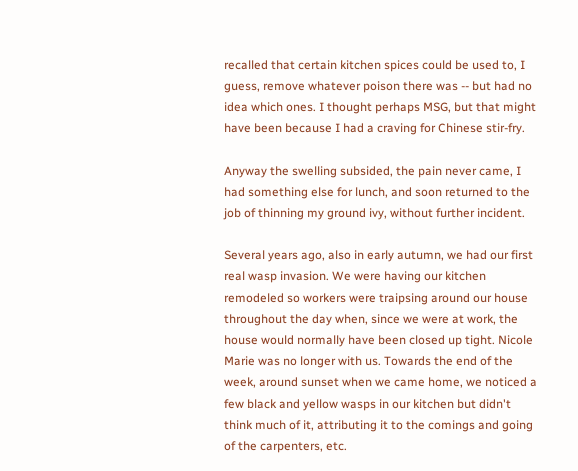recalled that certain kitchen spices could be used to, I guess, remove whatever poison there was -- but had no idea which ones. I thought perhaps MSG, but that might have been because I had a craving for Chinese stir-fry.

Anyway the swelling subsided, the pain never came, I had something else for lunch, and soon returned to the job of thinning my ground ivy, without further incident.

Several years ago, also in early autumn, we had our first real wasp invasion. We were having our kitchen remodeled so workers were traipsing around our house throughout the day when, since we were at work, the house would normally have been closed up tight. Nicole Marie was no longer with us. Towards the end of the week, around sunset when we came home, we noticed a few black and yellow wasps in our kitchen but didn't think much of it, attributing it to the comings and going of the carpenters, etc.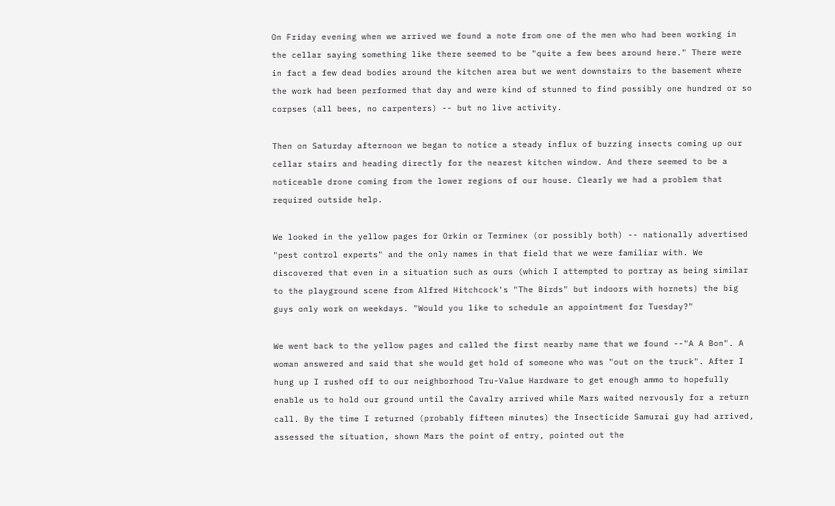On Friday evening when we arrived we found a note from one of the men who had been working in the cellar saying something like there seemed to be "quite a few bees around here." There were in fact a few dead bodies around the kitchen area but we went downstairs to the basement where the work had been performed that day and were kind of stunned to find possibly one hundred or so corpses (all bees, no carpenters) -- but no live activity.

Then on Saturday afternoon we began to notice a steady influx of buzzing insects coming up our cellar stairs and heading directly for the nearest kitchen window. And there seemed to be a noticeable drone coming from the lower regions of our house. Clearly we had a problem that required outside help.

We looked in the yellow pages for Orkin or Terminex (or possibly both) -- nationally advertised "pest control experts" and the only names in that field that we were familiar with. We discovered that even in a situation such as ours (which I attempted to portray as being similar to the playground scene from Alfred Hitchcock's "The Birds" but indoors with hornets) the big guys only work on weekdays. "Would you like to schedule an appointment for Tuesday?"

We went back to the yellow pages and called the first nearby name that we found --"A A Bon". A woman answered and said that she would get hold of someone who was "out on the truck". After I hung up I rushed off to our neighborhood Tru-Value Hardware to get enough ammo to hopefully enable us to hold our ground until the Cavalry arrived while Mars waited nervously for a return call. By the time I returned (probably fifteen minutes) the Insecticide Samurai guy had arrived, assessed the situation, shown Mars the point of entry, pointed out the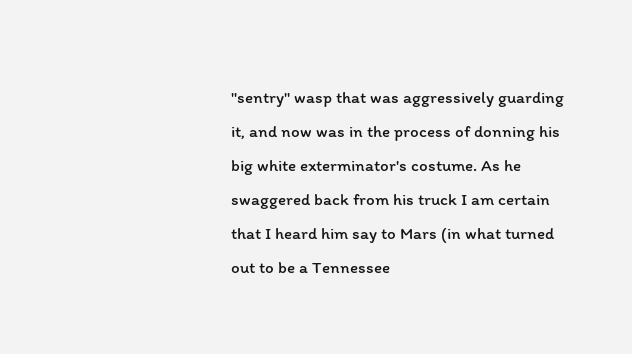"sentry" wasp that was aggressively guarding it, and now was in the process of donning his big white exterminator's costume. As he swaggered back from his truck I am certain that I heard him say to Mars (in what turned out to be a Tennessee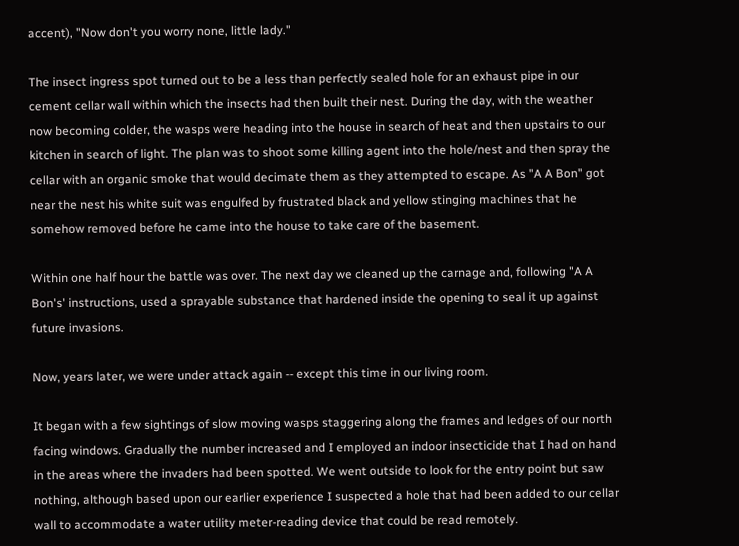accent), "Now don't you worry none, little lady."

The insect ingress spot turned out to be a less than perfectly sealed hole for an exhaust pipe in our cement cellar wall within which the insects had then built their nest. During the day, with the weather now becoming colder, the wasps were heading into the house in search of heat and then upstairs to our kitchen in search of light. The plan was to shoot some killing agent into the hole/nest and then spray the cellar with an organic smoke that would decimate them as they attempted to escape. As "A A Bon" got near the nest his white suit was engulfed by frustrated black and yellow stinging machines that he somehow removed before he came into the house to take care of the basement.

Within one half hour the battle was over. The next day we cleaned up the carnage and, following "A A Bon's' instructions, used a sprayable substance that hardened inside the opening to seal it up against future invasions.

Now, years later, we were under attack again -- except this time in our living room.

It began with a few sightings of slow moving wasps staggering along the frames and ledges of our north facing windows. Gradually the number increased and I employed an indoor insecticide that I had on hand in the areas where the invaders had been spotted. We went outside to look for the entry point but saw nothing, although based upon our earlier experience I suspected a hole that had been added to our cellar wall to accommodate a water utility meter-reading device that could be read remotely.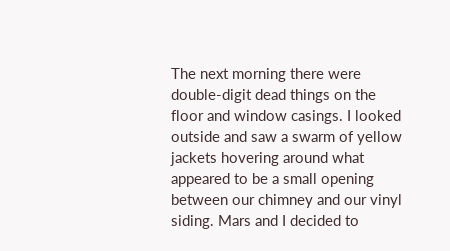The next morning there were double-digit dead things on the floor and window casings. I looked outside and saw a swarm of yellow jackets hovering around what appeared to be a small opening between our chimney and our vinyl siding. Mars and I decided to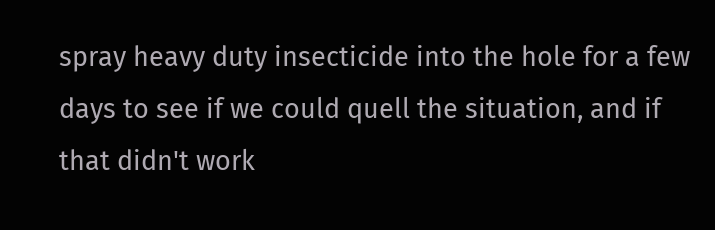spray heavy duty insecticide into the hole for a few days to see if we could quell the situation, and if that didn't work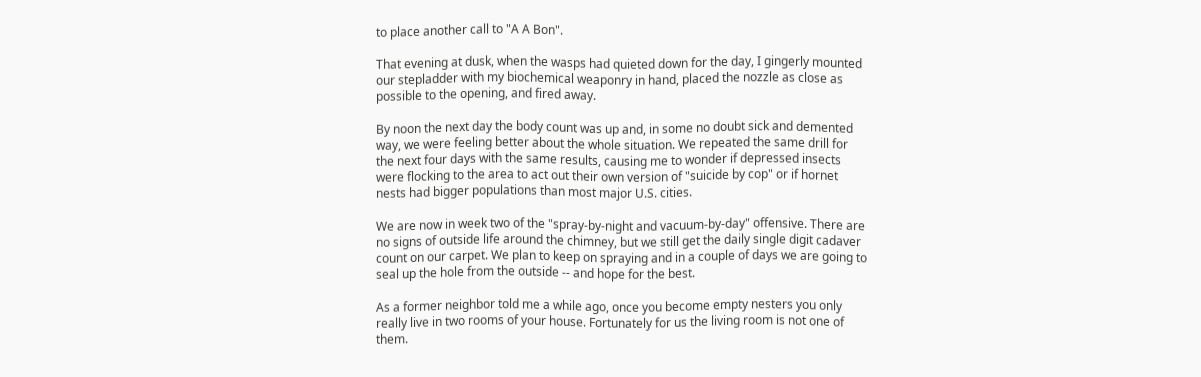to place another call to "A A Bon".

That evening at dusk, when the wasps had quieted down for the day, I gingerly mounted our stepladder with my biochemical weaponry in hand, placed the nozzle as close as possible to the opening, and fired away.

By noon the next day the body count was up and, in some no doubt sick and demented way, we were feeling better about the whole situation. We repeated the same drill for the next four days with the same results, causing me to wonder if depressed insects were flocking to the area to act out their own version of "suicide by cop" or if hornet nests had bigger populations than most major U.S. cities.

We are now in week two of the "spray-by-night and vacuum-by-day" offensive. There are no signs of outside life around the chimney, but we still get the daily single digit cadaver count on our carpet. We plan to keep on spraying and in a couple of days we are going to seal up the hole from the outside -- and hope for the best.

As a former neighbor told me a while ago, once you become empty nesters you only really live in two rooms of your house. Fortunately for us the living room is not one of them.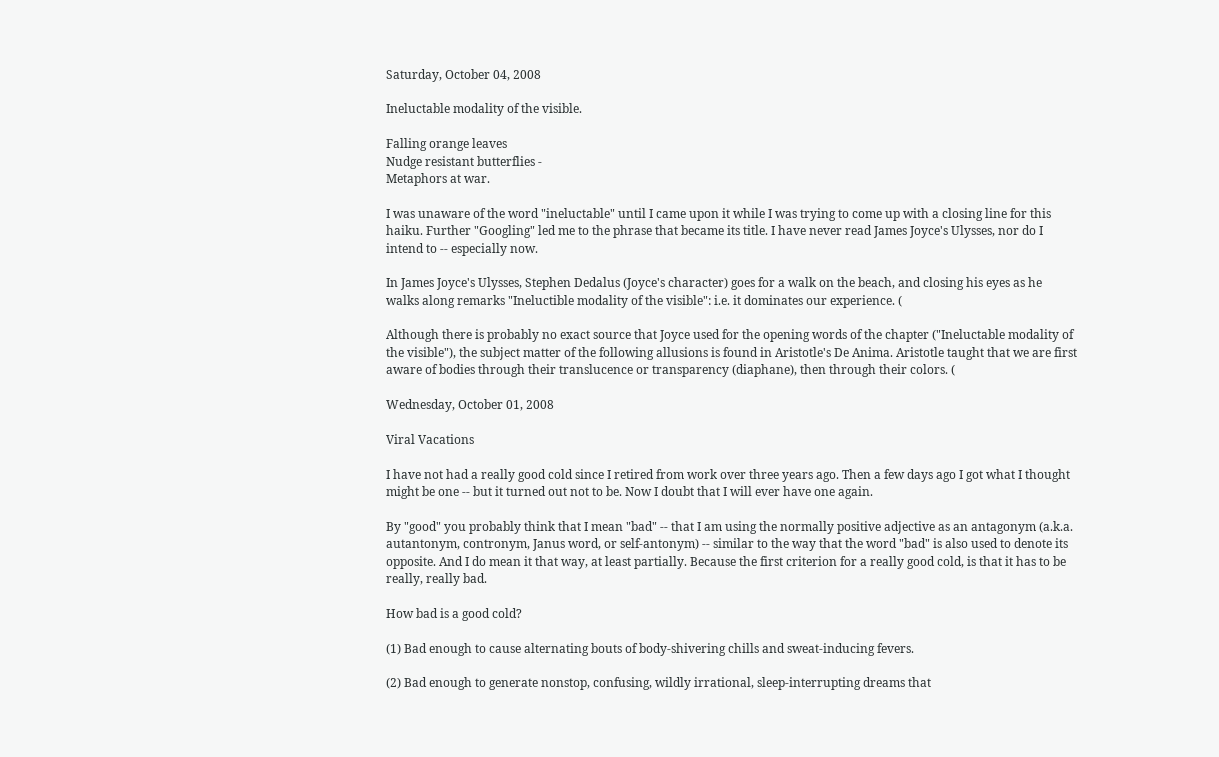Saturday, October 04, 2008

Ineluctable modality of the visible.

Falling orange leaves
Nudge resistant butterflies -
Metaphors at war.

I was unaware of the word "ineluctable" until I came upon it while I was trying to come up with a closing line for this haiku. Further "Googling" led me to the phrase that became its title. I have never read James Joyce's Ulysses, nor do I intend to -- especially now.

In James Joyce's Ulysses, Stephen Dedalus (Joyce's character) goes for a walk on the beach, and closing his eyes as he walks along remarks "Ineluctible modality of the visible": i.e. it dominates our experience. (

Although there is probably no exact source that Joyce used for the opening words of the chapter ("Ineluctable modality of the visible"), the subject matter of the following allusions is found in Aristotle's De Anima. Aristotle taught that we are first aware of bodies through their translucence or transparency (diaphane), then through their colors. (

Wednesday, October 01, 2008

Viral Vacations

I have not had a really good cold since I retired from work over three years ago. Then a few days ago I got what I thought might be one -- but it turned out not to be. Now I doubt that I will ever have one again.

By "good" you probably think that I mean "bad" -- that I am using the normally positive adjective as an antagonym (a.k.a. autantonym, contronym, Janus word, or self-antonym) -- similar to the way that the word "bad" is also used to denote its opposite. And I do mean it that way, at least partially. Because the first criterion for a really good cold, is that it has to be really, really bad.

How bad is a good cold?

(1) Bad enough to cause alternating bouts of body-shivering chills and sweat-inducing fevers.

(2) Bad enough to generate nonstop, confusing, wildly irrational, sleep-interrupting dreams that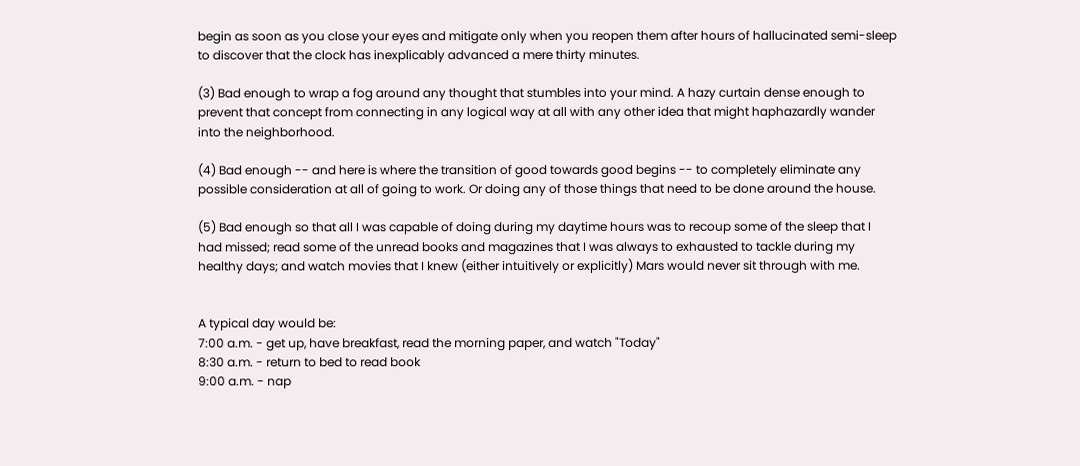begin as soon as you close your eyes and mitigate only when you reopen them after hours of hallucinated semi-sleep to discover that the clock has inexplicably advanced a mere thirty minutes.

(3) Bad enough to wrap a fog around any thought that stumbles into your mind. A hazy curtain dense enough to prevent that concept from connecting in any logical way at all with any other idea that might haphazardly wander into the neighborhood.

(4) Bad enough -- and here is where the transition of good towards good begins -- to completely eliminate any possible consideration at all of going to work. Or doing any of those things that need to be done around the house.

(5) Bad enough so that all I was capable of doing during my daytime hours was to recoup some of the sleep that I had missed; read some of the unread books and magazines that I was always to exhausted to tackle during my healthy days; and watch movies that I knew (either intuitively or explicitly) Mars would never sit through with me.


A typical day would be:
7:00 a.m. - get up, have breakfast, read the morning paper, and watch "Today"
8:30 a.m. - return to bed to read book
9:00 a.m. - nap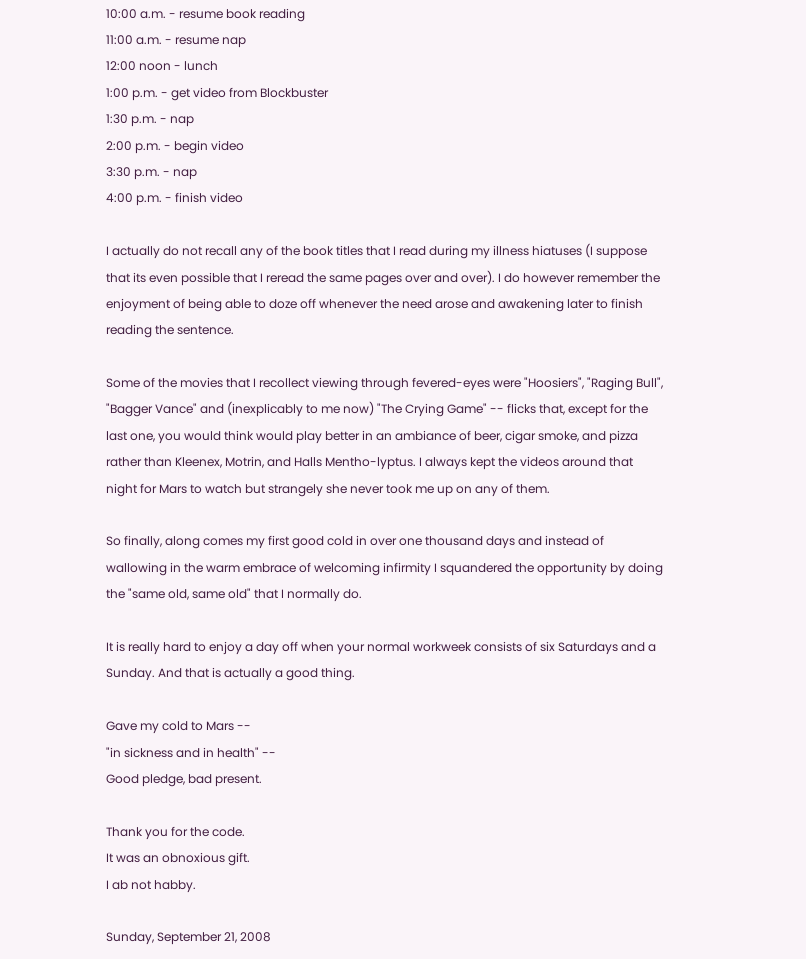10:00 a.m. - resume book reading
11:00 a.m. - resume nap
12:00 noon - lunch
1:00 p.m. - get video from Blockbuster
1:30 p.m. - nap
2:00 p.m. - begin video
3:30 p.m. - nap
4:00 p.m. - finish video

I actually do not recall any of the book titles that I read during my illness hiatuses (I suppose that its even possible that I reread the same pages over and over). I do however remember the enjoyment of being able to doze off whenever the need arose and awakening later to finish reading the sentence.

Some of the movies that I recollect viewing through fevered-eyes were "Hoosiers", "Raging Bull", "Bagger Vance" and (inexplicably to me now) "The Crying Game" -- flicks that, except for the last one, you would think would play better in an ambiance of beer, cigar smoke, and pizza rather than Kleenex, Motrin, and Halls Mentho-lyptus. I always kept the videos around that night for Mars to watch but strangely she never took me up on any of them.

So finally, along comes my first good cold in over one thousand days and instead of wallowing in the warm embrace of welcoming infirmity I squandered the opportunity by doing the "same old, same old" that I normally do.

It is really hard to enjoy a day off when your normal workweek consists of six Saturdays and a Sunday. And that is actually a good thing.

Gave my cold to Mars --
"in sickness and in health" --
Good pledge, bad present.

Thank you for the code.
It was an obnoxious gift.
I ab not habby.

Sunday, September 21, 2008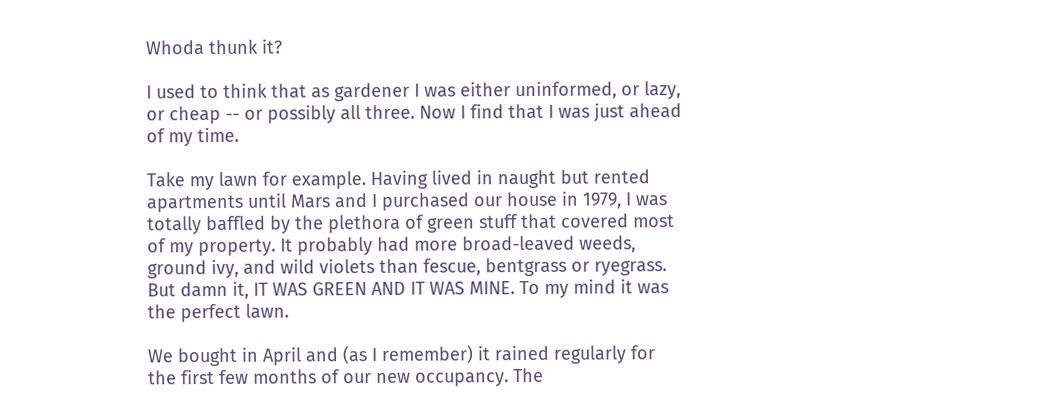Whoda thunk it?

I used to think that as gardener I was either uninformed, or lazy, or cheap -- or possibly all three. Now I find that I was just ahead of my time.

Take my lawn for example. Having lived in naught but rented apartments until Mars and I purchased our house in 1979, I was totally baffled by the plethora of green stuff that covered most of my property. It probably had more broad-leaved weeds, ground ivy, and wild violets than fescue, bentgrass or ryegrass. But damn it, IT WAS GREEN AND IT WAS MINE. To my mind it was the perfect lawn.

We bought in April and (as I remember) it rained regularly for the first few months of our new occupancy. The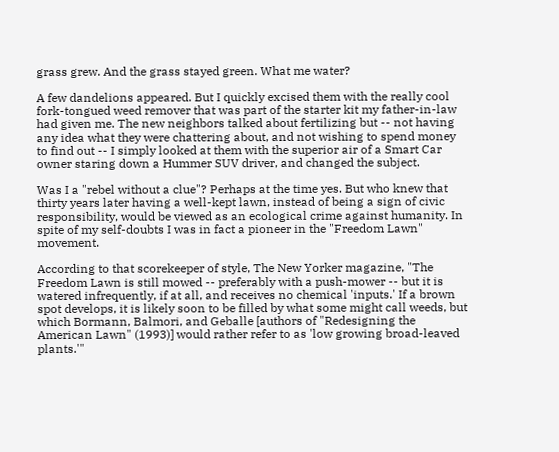grass grew. And the grass stayed green. What me water?

A few dandelions appeared. But I quickly excised them with the really cool fork-tongued weed remover that was part of the starter kit my father-in-law had given me. The new neighbors talked about fertilizing but -- not having any idea what they were chattering about, and not wishing to spend money to find out -- I simply looked at them with the superior air of a Smart Car owner staring down a Hummer SUV driver, and changed the subject.

Was I a "rebel without a clue"? Perhaps at the time yes. But who knew that thirty years later having a well-kept lawn, instead of being a sign of civic responsibility, would be viewed as an ecological crime against humanity. In spite of my self-doubts I was in fact a pioneer in the "Freedom Lawn" movement.

According to that scorekeeper of style, The New Yorker magazine, "The Freedom Lawn is still mowed -- preferably with a push-mower -- but it is watered infrequently, if at all, and receives no chemical 'inputs.' If a brown spot develops, it is likely soon to be filled by what some might call weeds, but which Bormann, Balmori, and Geballe [authors of "Redesigning the American Lawn" (1993)] would rather refer to as 'low growing broad-leaved plants.'"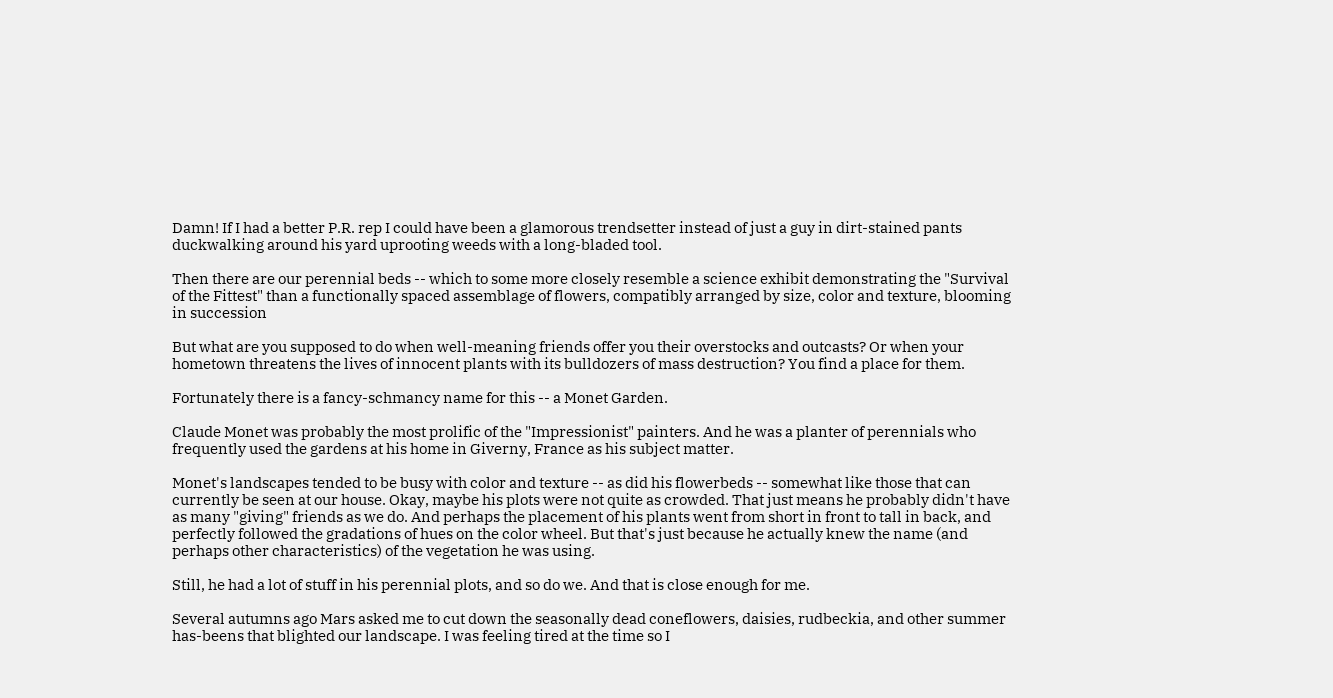Damn! If I had a better P.R. rep I could have been a glamorous trendsetter instead of just a guy in dirt-stained pants duckwalking around his yard uprooting weeds with a long-bladed tool.

Then there are our perennial beds -- which to some more closely resemble a science exhibit demonstrating the "Survival of the Fittest" than a functionally spaced assemblage of flowers, compatibly arranged by size, color and texture, blooming in succession

But what are you supposed to do when well-meaning friends offer you their overstocks and outcasts? Or when your hometown threatens the lives of innocent plants with its bulldozers of mass destruction? You find a place for them.

Fortunately there is a fancy-schmancy name for this -- a Monet Garden.

Claude Monet was probably the most prolific of the "Impressionist" painters. And he was a planter of perennials who frequently used the gardens at his home in Giverny, France as his subject matter.

Monet's landscapes tended to be busy with color and texture -- as did his flowerbeds -- somewhat like those that can currently be seen at our house. Okay, maybe his plots were not quite as crowded. That just means he probably didn't have as many "giving" friends as we do. And perhaps the placement of his plants went from short in front to tall in back, and perfectly followed the gradations of hues on the color wheel. But that's just because he actually knew the name (and perhaps other characteristics) of the vegetation he was using.

Still, he had a lot of stuff in his perennial plots, and so do we. And that is close enough for me.

Several autumns ago Mars asked me to cut down the seasonally dead coneflowers, daisies, rudbeckia, and other summer has-beens that blighted our landscape. I was feeling tired at the time so I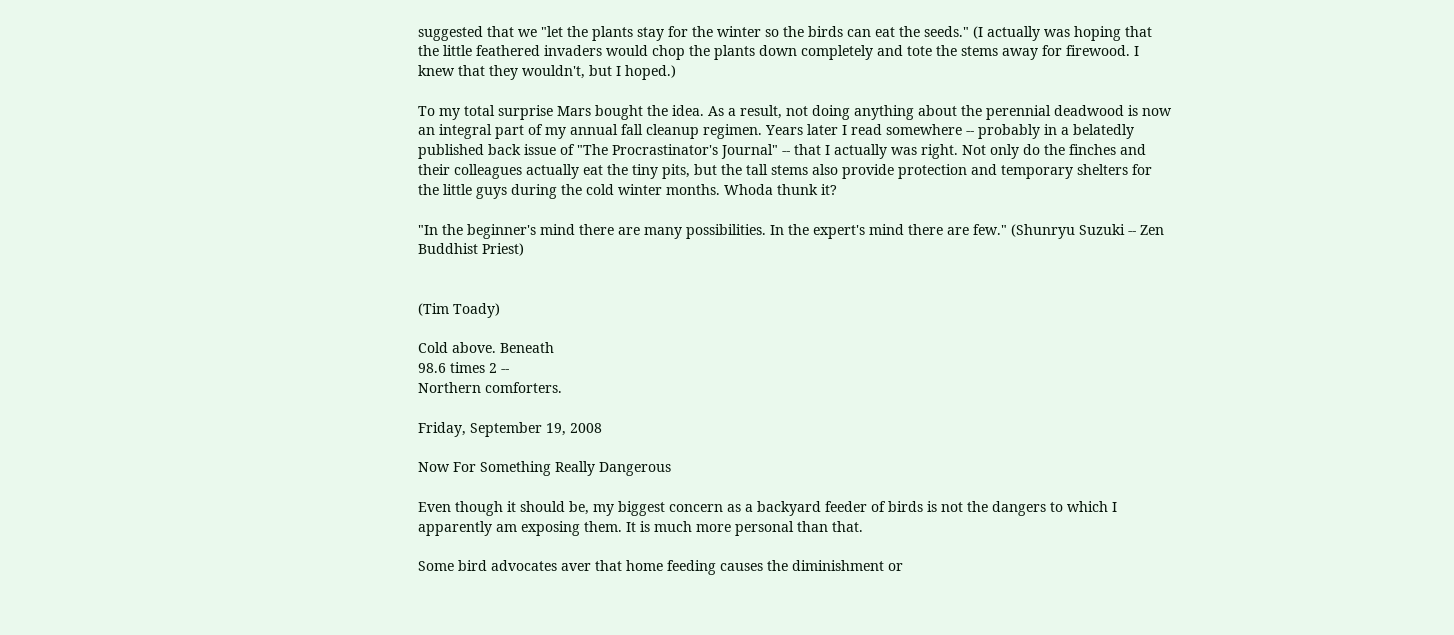suggested that we "let the plants stay for the winter so the birds can eat the seeds." (I actually was hoping that the little feathered invaders would chop the plants down completely and tote the stems away for firewood. I knew that they wouldn't, but I hoped.)

To my total surprise Mars bought the idea. As a result, not doing anything about the perennial deadwood is now an integral part of my annual fall cleanup regimen. Years later I read somewhere -- probably in a belatedly published back issue of "The Procrastinator's Journal" -- that I actually was right. Not only do the finches and their colleagues actually eat the tiny pits, but the tall stems also provide protection and temporary shelters for the little guys during the cold winter months. Whoda thunk it?

"In the beginner's mind there are many possibilities. In the expert's mind there are few." (Shunryu Suzuki -- Zen Buddhist Priest)


(Tim Toady)

Cold above. Beneath
98.6 times 2 --
Northern comforters.

Friday, September 19, 2008

Now For Something Really Dangerous

Even though it should be, my biggest concern as a backyard feeder of birds is not the dangers to which I apparently am exposing them. It is much more personal than that.

Some bird advocates aver that home feeding causes the diminishment or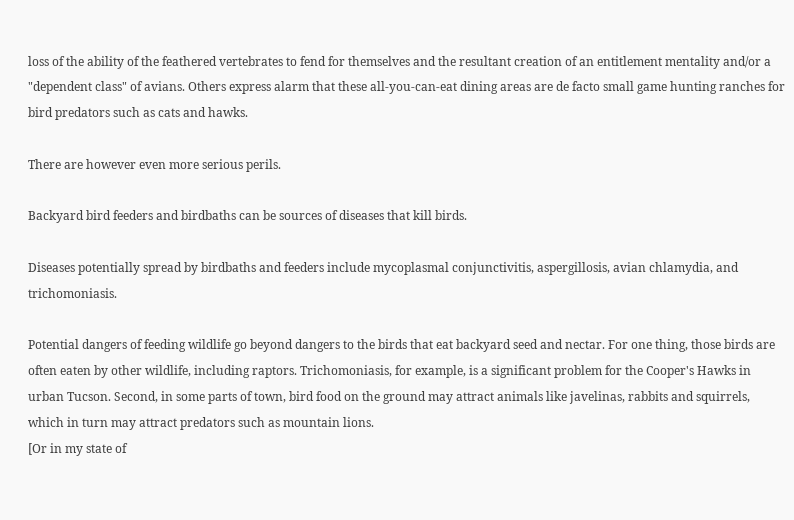loss of the ability of the feathered vertebrates to fend for themselves and the resultant creation of an entitlement mentality and/or a "dependent class" of avians. Others express alarm that these all-you-can-eat dining areas are de facto small game hunting ranches for bird predators such as cats and hawks.

There are however even more serious perils.

Backyard bird feeders and birdbaths can be sources of diseases that kill birds.

Diseases potentially spread by birdbaths and feeders include mycoplasmal conjunctivitis, aspergillosis, avian chlamydia, and trichomoniasis.

Potential dangers of feeding wildlife go beyond dangers to the birds that eat backyard seed and nectar. For one thing, those birds are often eaten by other wildlife, including raptors. Trichomoniasis, for example, is a significant problem for the Cooper's Hawks in urban Tucson. Second, in some parts of town, bird food on the ground may attract animals like javelinas, rabbits and squirrels, which in turn may attract predators such as mountain lions.
[Or in my state of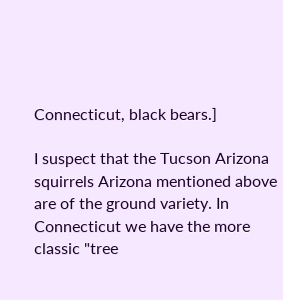Connecticut, black bears.]

I suspect that the Tucson Arizona squirrels Arizona mentioned above are of the ground variety. In Connecticut we have the more classic "tree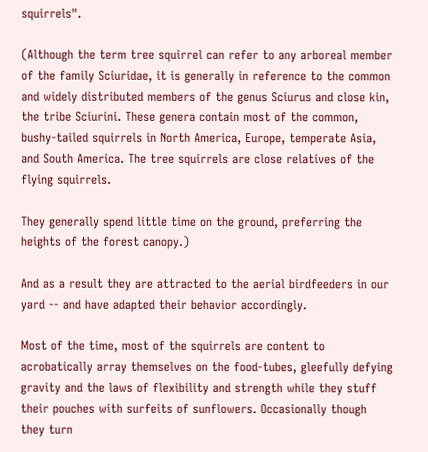squirrels".

(Although the term tree squirrel can refer to any arboreal member of the family Sciuridae, it is generally in reference to the common and widely distributed members of the genus Sciurus and close kin, the tribe Sciurini. These genera contain most of the common, bushy-tailed squirrels in North America, Europe, temperate Asia, and South America. The tree squirrels are close relatives of the flying squirrels.

They generally spend little time on the ground, preferring the heights of the forest canopy.)

And as a result they are attracted to the aerial birdfeeders in our yard -- and have adapted their behavior accordingly.

Most of the time, most of the squirrels are content to acrobatically array themselves on the food-tubes, gleefully defying gravity and the laws of flexibility and strength while they stuff their pouches with surfeits of sunflowers. Occasionally though they turn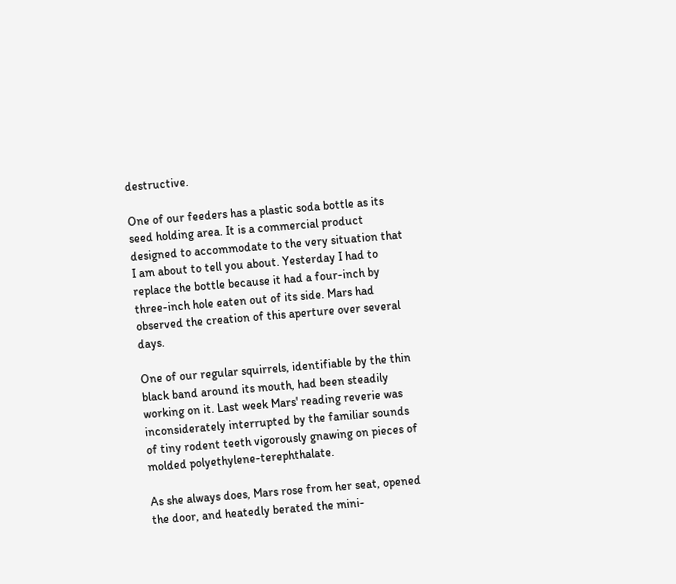destructive.

One of our feeders has a plastic soda bottle as its seed holding area. It is a commercial product designed to accommodate to the very situation that I am about to tell you about. Yesterday I had to replace the bottle because it had a four-inch by three-inch hole eaten out of its side. Mars had observed the creation of this aperture over several days.

One of our regular squirrels, identifiable by the thin black band around its mouth, had been steadily working on it. Last week Mars' reading reverie was inconsiderately interrupted by the familiar sounds of tiny rodent teeth vigorously gnawing on pieces of molded polyethylene-terephthalate.

As she always does, Mars rose from her seat, opened the door, and heatedly berated the mini-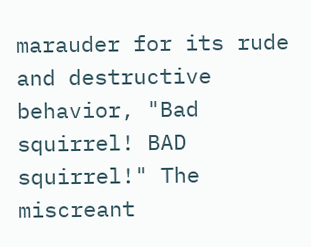marauder for its rude and destructive behavior, "Bad squirrel! BAD squirrel!" The miscreant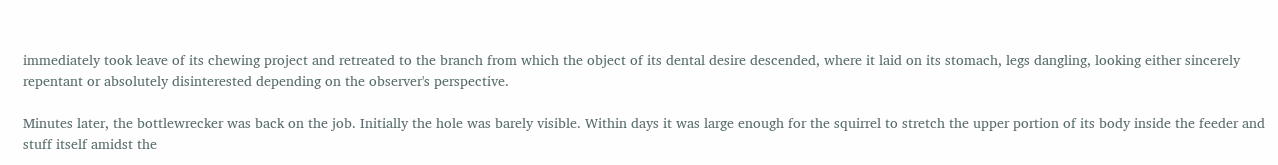immediately took leave of its chewing project and retreated to the branch from which the object of its dental desire descended, where it laid on its stomach, legs dangling, looking either sincerely repentant or absolutely disinterested depending on the observer's perspective.

Minutes later, the bottlewrecker was back on the job. Initially the hole was barely visible. Within days it was large enough for the squirrel to stretch the upper portion of its body inside the feeder and stuff itself amidst the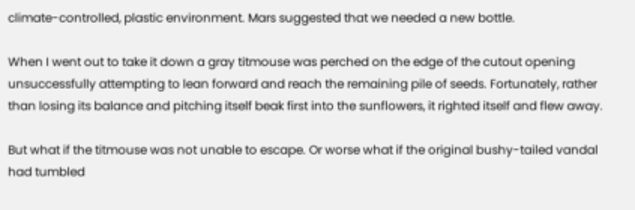climate-controlled, plastic environment. Mars suggested that we needed a new bottle.

When I went out to take it down a gray titmouse was perched on the edge of the cutout opening unsuccessfully attempting to lean forward and reach the remaining pile of seeds. Fortunately, rather than losing its balance and pitching itself beak first into the sunflowers, it righted itself and flew away.

But what if the titmouse was not unable to escape. Or worse what if the original bushy-tailed vandal had tumbled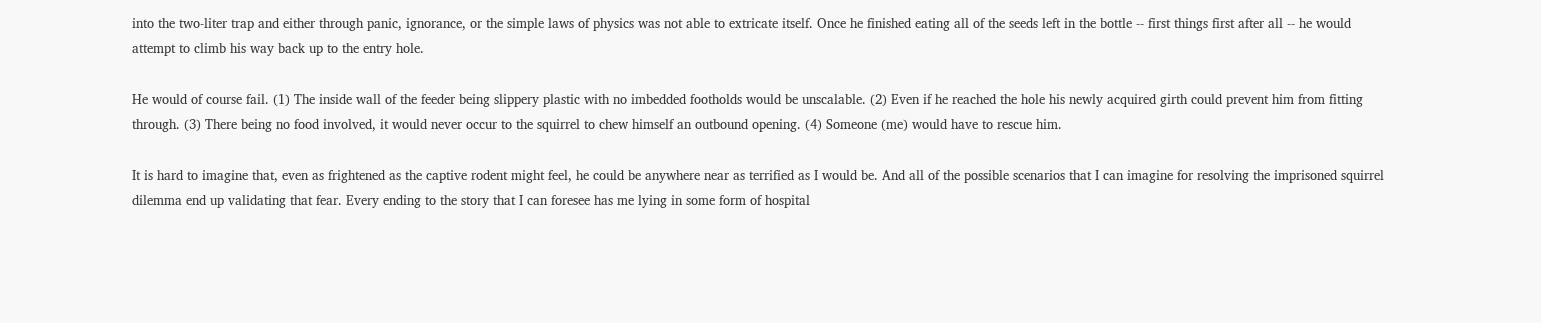into the two-liter trap and either through panic, ignorance, or the simple laws of physics was not able to extricate itself. Once he finished eating all of the seeds left in the bottle -- first things first after all -- he would attempt to climb his way back up to the entry hole.

He would of course fail. (1) The inside wall of the feeder being slippery plastic with no imbedded footholds would be unscalable. (2) Even if he reached the hole his newly acquired girth could prevent him from fitting through. (3) There being no food involved, it would never occur to the squirrel to chew himself an outbound opening. (4) Someone (me) would have to rescue him.

It is hard to imagine that, even as frightened as the captive rodent might feel, he could be anywhere near as terrified as I would be. And all of the possible scenarios that I can imagine for resolving the imprisoned squirrel dilemma end up validating that fear. Every ending to the story that I can foresee has me lying in some form of hospital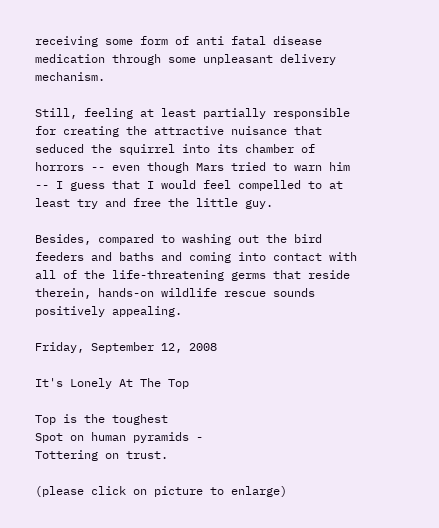receiving some form of anti fatal disease medication through some unpleasant delivery mechanism.

Still, feeling at least partially responsible for creating the attractive nuisance that seduced the squirrel into its chamber of horrors -- even though Mars tried to warn him -- I guess that I would feel compelled to at least try and free the little guy.

Besides, compared to washing out the bird feeders and baths and coming into contact with all of the life-threatening germs that reside therein, hands-on wildlife rescue sounds positively appealing.

Friday, September 12, 2008

It's Lonely At The Top

Top is the toughest
Spot on human pyramids -
Tottering on trust.

(please click on picture to enlarge)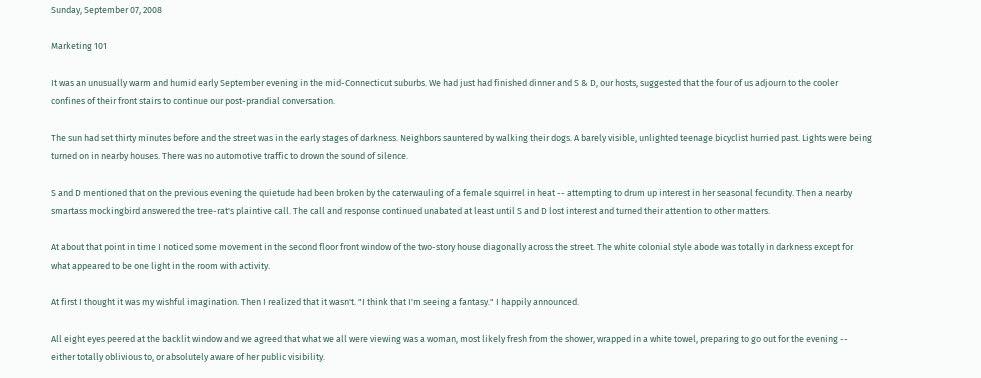Sunday, September 07, 2008

Marketing 101

It was an unusually warm and humid early September evening in the mid-Connecticut suburbs. We had just had finished dinner and S & D, our hosts, suggested that the four of us adjourn to the cooler confines of their front stairs to continue our post-prandial conversation.

The sun had set thirty minutes before and the street was in the early stages of darkness. Neighbors sauntered by walking their dogs. A barely visible, unlighted teenage bicyclist hurried past. Lights were being turned on in nearby houses. There was no automotive traffic to drown the sound of silence.

S and D mentioned that on the previous evening the quietude had been broken by the caterwauling of a female squirrel in heat -- attempting to drum up interest in her seasonal fecundity. Then a nearby smartass mockingbird answered the tree-rat's plaintive call. The call and response continued unabated at least until S and D lost interest and turned their attention to other matters.

At about that point in time I noticed some movement in the second floor front window of the two-story house diagonally across the street. The white colonial style abode was totally in darkness except for what appeared to be one light in the room with activity.

At first I thought it was my wishful imagination. Then I realized that it wasn't. "I think that I'm seeing a fantasy." I happily announced.

All eight eyes peered at the backlit window and we agreed that what we all were viewing was a woman, most likely fresh from the shower, wrapped in a white towel, preparing to go out for the evening -- either totally oblivious to, or absolutely aware of her public visibility.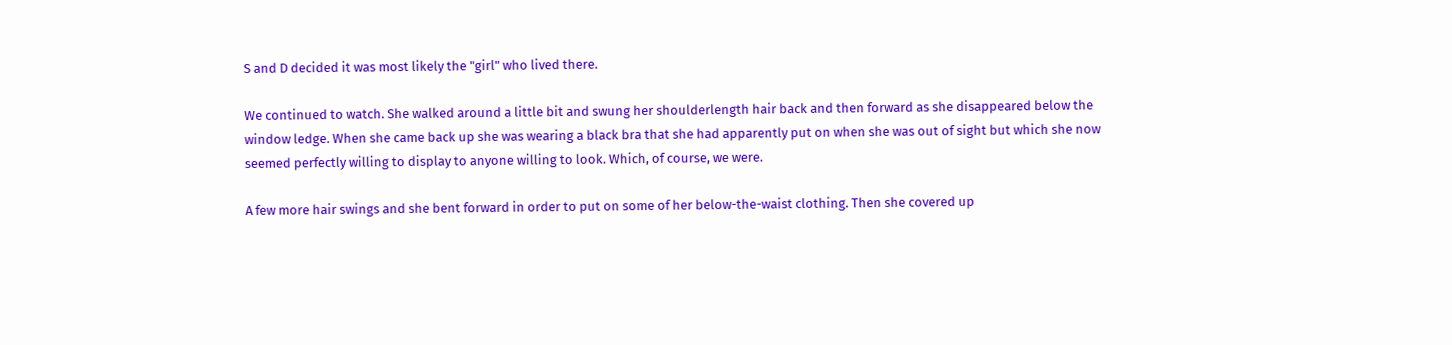S and D decided it was most likely the "girl" who lived there.

We continued to watch. She walked around a little bit and swung her shoulderlength hair back and then forward as she disappeared below the window ledge. When she came back up she was wearing a black bra that she had apparently put on when she was out of sight but which she now seemed perfectly willing to display to anyone willing to look. Which, of course, we were.

A few more hair swings and she bent forward in order to put on some of her below-the-waist clothing. Then she covered up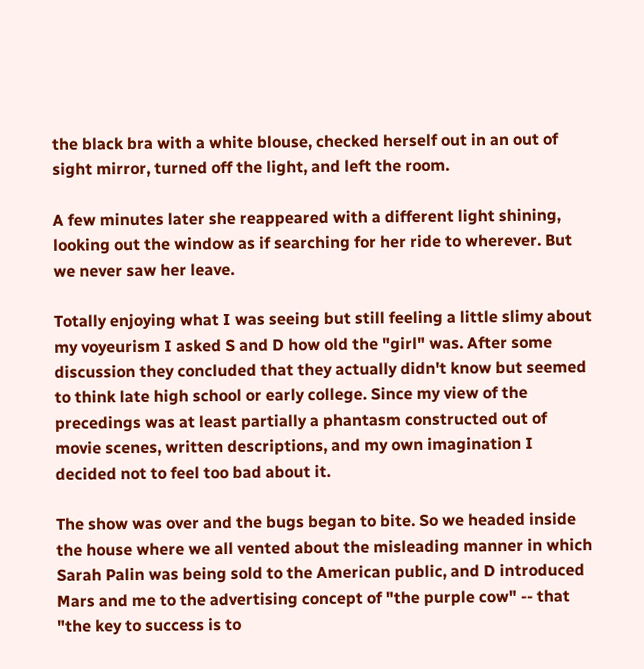the black bra with a white blouse, checked herself out in an out of sight mirror, turned off the light, and left the room.

A few minutes later she reappeared with a different light shining, looking out the window as if searching for her ride to wherever. But we never saw her leave.

Totally enjoying what I was seeing but still feeling a little slimy about my voyeurism I asked S and D how old the "girl" was. After some discussion they concluded that they actually didn't know but seemed to think late high school or early college. Since my view of the precedings was at least partially a phantasm constructed out of movie scenes, written descriptions, and my own imagination I decided not to feel too bad about it.

The show was over and the bugs began to bite. So we headed inside the house where we all vented about the misleading manner in which Sarah Palin was being sold to the American public, and D introduced Mars and me to the advertising concept of "the purple cow" -- that "the key to success is to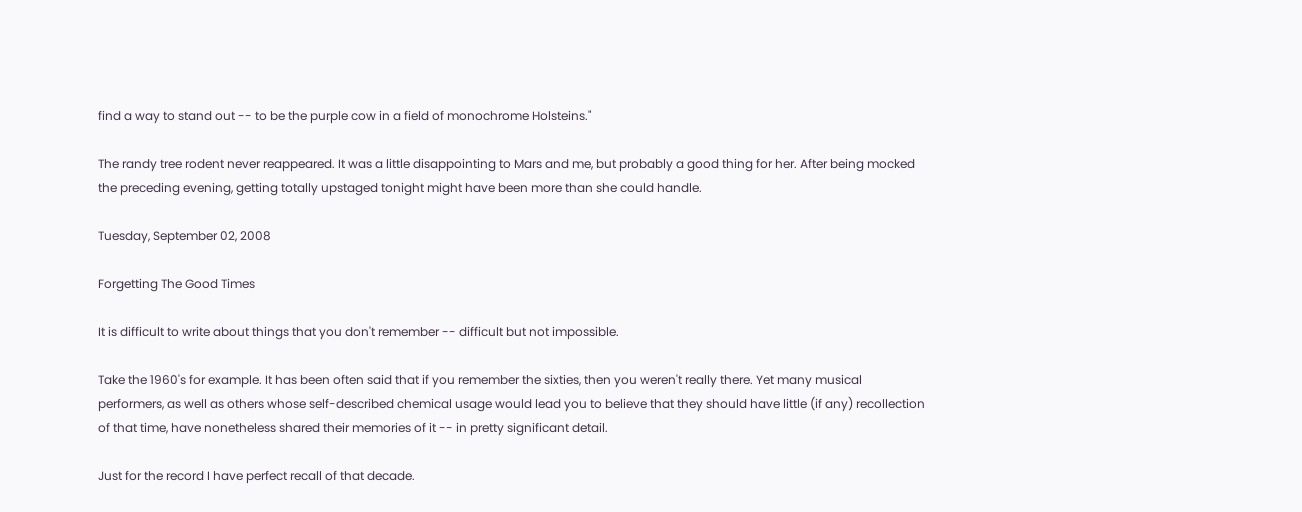find a way to stand out -- to be the purple cow in a field of monochrome Holsteins."

The randy tree rodent never reappeared. It was a little disappointing to Mars and me, but probably a good thing for her. After being mocked the preceding evening, getting totally upstaged tonight might have been more than she could handle.

Tuesday, September 02, 2008

Forgetting The Good Times

It is difficult to write about things that you don't remember -- difficult but not impossible.

Take the 1960's for example. It has been often said that if you remember the sixties, then you weren't really there. Yet many musical performers, as well as others whose self-described chemical usage would lead you to believe that they should have little (if any) recollection of that time, have nonetheless shared their memories of it -- in pretty significant detail.

Just for the record I have perfect recall of that decade.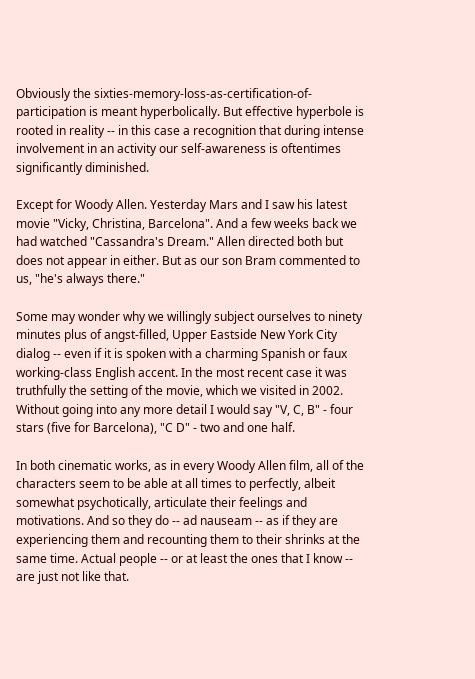Obviously the sixties-memory-loss-as-certification-of-participation is meant hyperbolically. But effective hyperbole is rooted in reality -- in this case a recognition that during intense involvement in an activity our self-awareness is oftentimes significantly diminished.

Except for Woody Allen. Yesterday Mars and I saw his latest movie "Vicky, Christina, Barcelona". And a few weeks back we had watched "Cassandra's Dream." Allen directed both but does not appear in either. But as our son Bram commented to us, "he's always there."

Some may wonder why we willingly subject ourselves to ninety minutes plus of angst-filled, Upper Eastside New York City dialog -- even if it is spoken with a charming Spanish or faux working-class English accent. In the most recent case it was truthfully the setting of the movie, which we visited in 2002. Without going into any more detail I would say "V, C, B" - four stars (five for Barcelona), "C D" - two and one half.

In both cinematic works, as in every Woody Allen film, all of the characters seem to be able at all times to perfectly, albeit somewhat psychotically, articulate their feelings and motivations. And so they do -- ad nauseam -- as if they are experiencing them and recounting them to their shrinks at the same time. Actual people -- or at least the ones that I know -- are just not like that.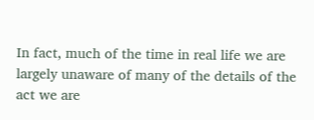In fact, much of the time in real life we are largely unaware of many of the details of the act we are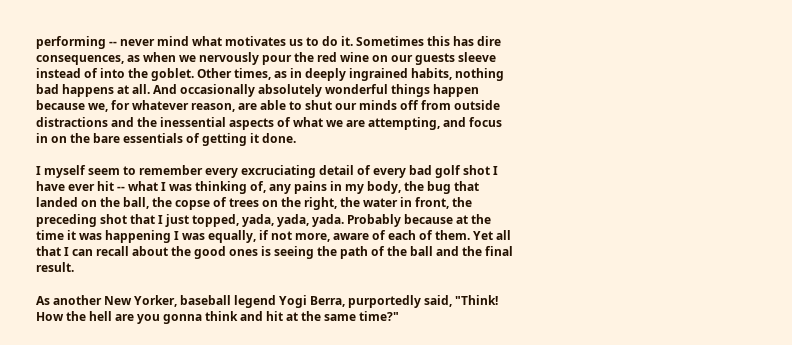performing -- never mind what motivates us to do it. Sometimes this has dire consequences, as when we nervously pour the red wine on our guests sleeve instead of into the goblet. Other times, as in deeply ingrained habits, nothing bad happens at all. And occasionally absolutely wonderful things happen because we, for whatever reason, are able to shut our minds off from outside distractions and the inessential aspects of what we are attempting, and focus in on the bare essentials of getting it done.

I myself seem to remember every excruciating detail of every bad golf shot I have ever hit -- what I was thinking of, any pains in my body, the bug that landed on the ball, the copse of trees on the right, the water in front, the preceding shot that I just topped, yada, yada, yada. Probably because at the time it was happening I was equally, if not more, aware of each of them. Yet all that I can recall about the good ones is seeing the path of the ball and the final result.

As another New Yorker, baseball legend Yogi Berra, purportedly said, "Think! How the hell are you gonna think and hit at the same time?"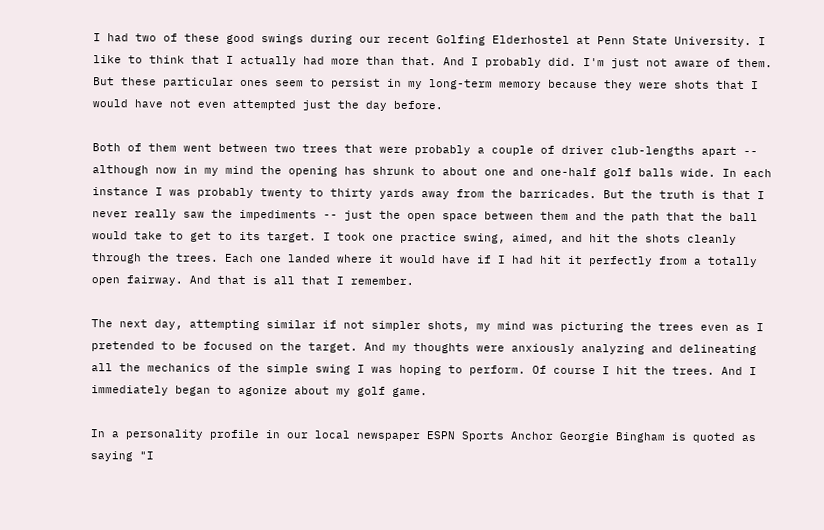I had two of these good swings during our recent Golfing Elderhostel at Penn State University. I like to think that I actually had more than that. And I probably did. I'm just not aware of them. But these particular ones seem to persist in my long-term memory because they were shots that I would have not even attempted just the day before.

Both of them went between two trees that were probably a couple of driver club-lengths apart -- although now in my mind the opening has shrunk to about one and one-half golf balls wide. In each instance I was probably twenty to thirty yards away from the barricades. But the truth is that I never really saw the impediments -- just the open space between them and the path that the ball would take to get to its target. I took one practice swing, aimed, and hit the shots cleanly through the trees. Each one landed where it would have if I had hit it perfectly from a totally open fairway. And that is all that I remember.

The next day, attempting similar if not simpler shots, my mind was picturing the trees even as I pretended to be focused on the target. And my thoughts were anxiously analyzing and delineating all the mechanics of the simple swing I was hoping to perform. Of course I hit the trees. And I immediately began to agonize about my golf game.

In a personality profile in our local newspaper ESPN Sports Anchor Georgie Bingham is quoted as saying "I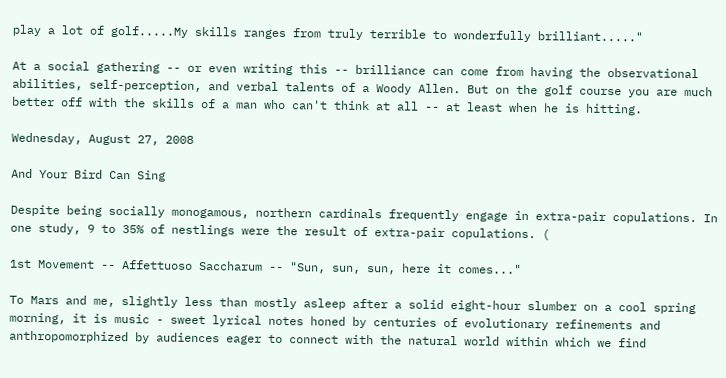play a lot of golf.....My skills ranges from truly terrible to wonderfully brilliant....."

At a social gathering -- or even writing this -- brilliance can come from having the observational abilities, self-perception, and verbal talents of a Woody Allen. But on the golf course you are much better off with the skills of a man who can't think at all -- at least when he is hitting.

Wednesday, August 27, 2008

And Your Bird Can Sing

Despite being socially monogamous, northern cardinals frequently engage in extra-pair copulations. In one study, 9 to 35% of nestlings were the result of extra-pair copulations. (

1st Movement -- Affettuoso Saccharum -- "Sun, sun, sun, here it comes..."

To Mars and me, slightly less than mostly asleep after a solid eight-hour slumber on a cool spring morning, it is music - sweet lyrical notes honed by centuries of evolutionary refinements and anthropomorphized by audiences eager to connect with the natural world within which we find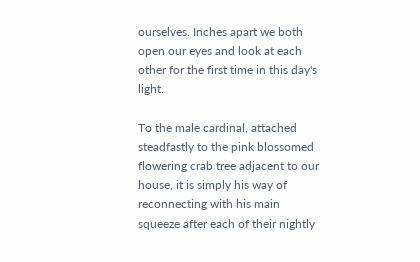ourselves. Inches apart we both open our eyes and look at each other for the first time in this day's light.

To the male cardinal, attached steadfastly to the pink blossomed flowering crab tree adjacent to our house, it is simply his way of reconnecting with his main squeeze after each of their nightly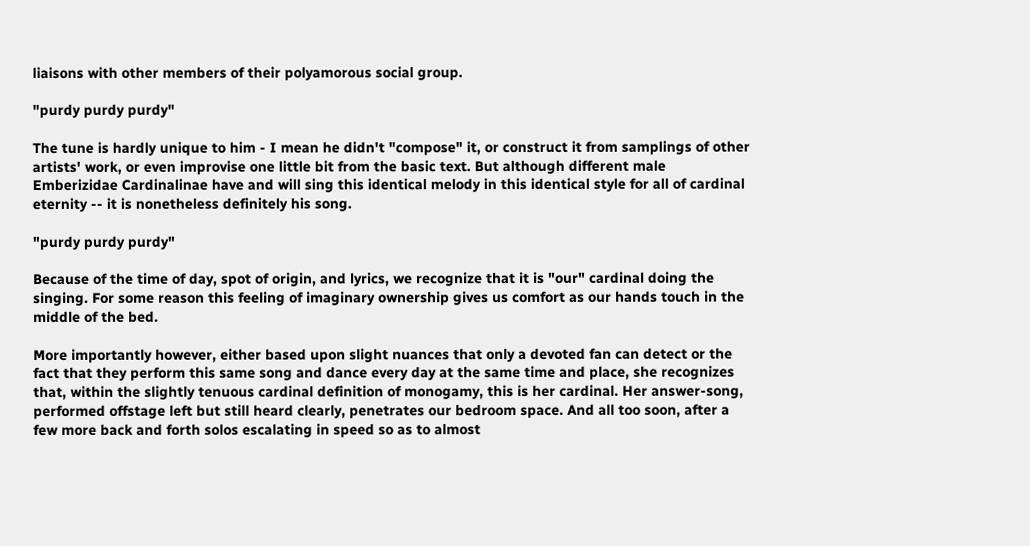liaisons with other members of their polyamorous social group.

"purdy purdy purdy"

The tune is hardly unique to him - I mean he didn't "compose" it, or construct it from samplings of other artists' work, or even improvise one little bit from the basic text. But although different male Emberizidae Cardinalinae have and will sing this identical melody in this identical style for all of cardinal eternity -- it is nonetheless definitely his song.

"purdy purdy purdy"

Because of the time of day, spot of origin, and lyrics, we recognize that it is "our" cardinal doing the singing. For some reason this feeling of imaginary ownership gives us comfort as our hands touch in the middle of the bed.

More importantly however, either based upon slight nuances that only a devoted fan can detect or the fact that they perform this same song and dance every day at the same time and place, she recognizes that, within the slightly tenuous cardinal definition of monogamy, this is her cardinal. Her answer-song, performed offstage left but still heard clearly, penetrates our bedroom space. And all too soon, after a few more back and forth solos escalating in speed so as to almost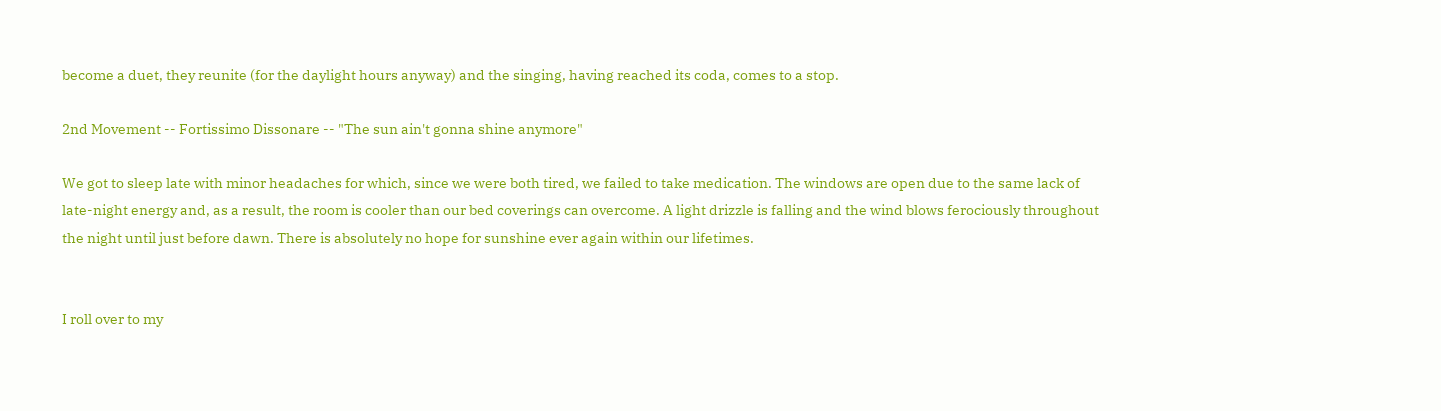become a duet, they reunite (for the daylight hours anyway) and the singing, having reached its coda, comes to a stop.

2nd Movement -- Fortissimo Dissonare -- "The sun ain't gonna shine anymore"

We got to sleep late with minor headaches for which, since we were both tired, we failed to take medication. The windows are open due to the same lack of late-night energy and, as a result, the room is cooler than our bed coverings can overcome. A light drizzle is falling and the wind blows ferociously throughout the night until just before dawn. There is absolutely no hope for sunshine ever again within our lifetimes.


I roll over to my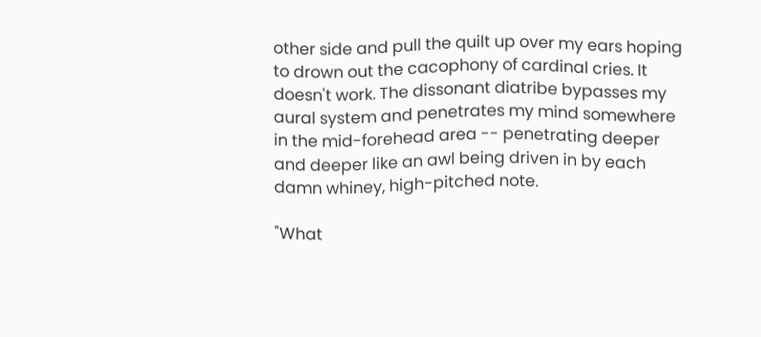other side and pull the quilt up over my ears hoping to drown out the cacophony of cardinal cries. It doesn't work. The dissonant diatribe bypasses my aural system and penetrates my mind somewhere in the mid-forehead area -- penetrating deeper and deeper like an awl being driven in by each damn whiney, high-pitched note.

"What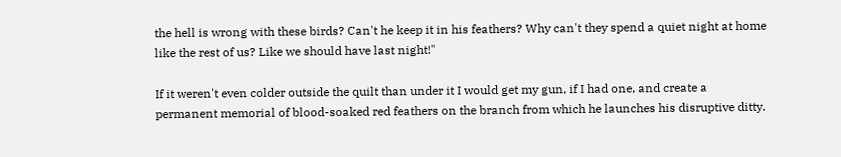the hell is wrong with these birds? Can't he keep it in his feathers? Why can't they spend a quiet night at home like the rest of us? Like we should have last night!"

If it weren't even colder outside the quilt than under it I would get my gun, if I had one, and create a permanent memorial of blood-soaked red feathers on the branch from which he launches his disruptive ditty.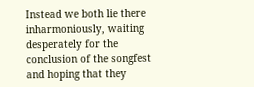Instead we both lie there inharmoniously, waiting desperately for the conclusion of the songfest and hoping that they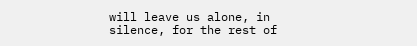will leave us alone, in silence, for the rest of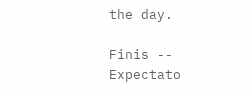the day.

Finis -- Expectato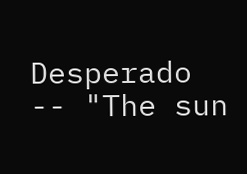Desperado -- "The sun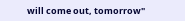will come out, tomorrow"